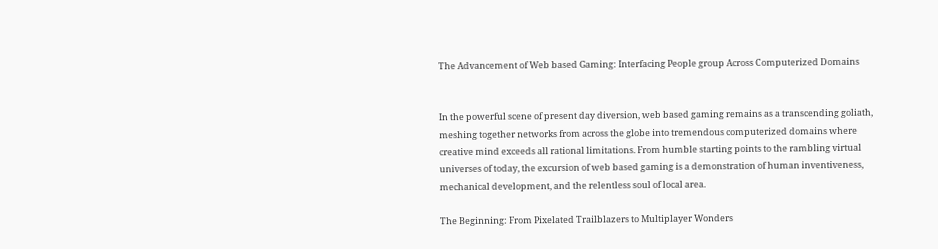The Advancement of Web based Gaming: Interfacing People group Across Computerized Domains


In the powerful scene of present day diversion, web based gaming remains as a transcending goliath, meshing together networks from across the globe into tremendous computerized domains where creative mind exceeds all rational limitations. From humble starting points to the rambling virtual universes of today, the excursion of web based gaming is a demonstration of human inventiveness, mechanical development, and the relentless soul of local area.

The Beginning: From Pixelated Trailblazers to Multiplayer Wonders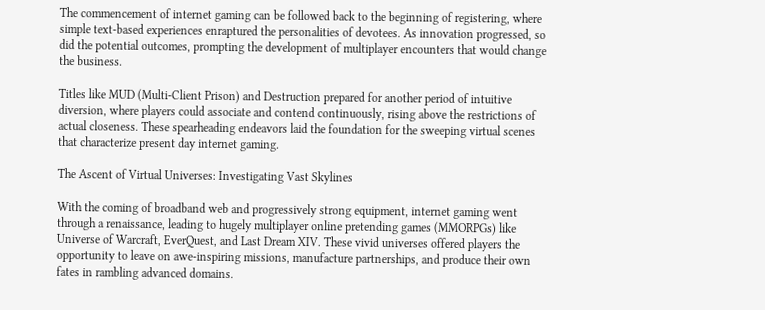The commencement of internet gaming can be followed back to the beginning of registering, where simple text-based experiences enraptured the personalities of devotees. As innovation progressed, so did the potential outcomes, prompting the development of multiplayer encounters that would change the business.

Titles like MUD (Multi-Client Prison) and Destruction prepared for another period of intuitive diversion, where players could associate and contend continuously, rising above the restrictions of actual closeness. These spearheading endeavors laid the foundation for the sweeping virtual scenes that characterize present day internet gaming.

The Ascent of Virtual Universes: Investigating Vast Skylines

With the coming of broadband web and progressively strong equipment, internet gaming went through a renaissance, leading to hugely multiplayer online pretending games (MMORPGs) like Universe of Warcraft, EverQuest, and Last Dream XIV. These vivid universes offered players the opportunity to leave on awe-inspiring missions, manufacture partnerships, and produce their own fates in rambling advanced domains.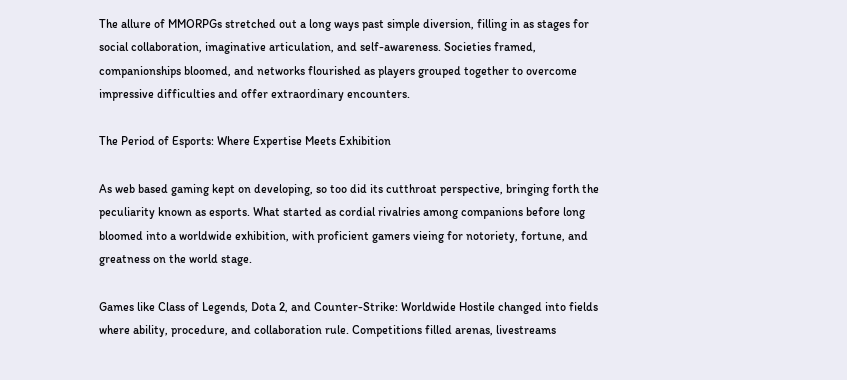The allure of MMORPGs stretched out a long ways past simple diversion, filling in as stages for social collaboration, imaginative articulation, and self-awareness. Societies framed, companionships bloomed, and networks flourished as players grouped together to overcome impressive difficulties and offer extraordinary encounters.

The Period of Esports: Where Expertise Meets Exhibition

As web based gaming kept on developing, so too did its cutthroat perspective, bringing forth the peculiarity known as esports. What started as cordial rivalries among companions before long bloomed into a worldwide exhibition, with proficient gamers vieing for notoriety, fortune, and greatness on the world stage.

Games like Class of Legends, Dota 2, and Counter-Strike: Worldwide Hostile changed into fields where ability, procedure, and collaboration rule. Competitions filled arenas, livestreams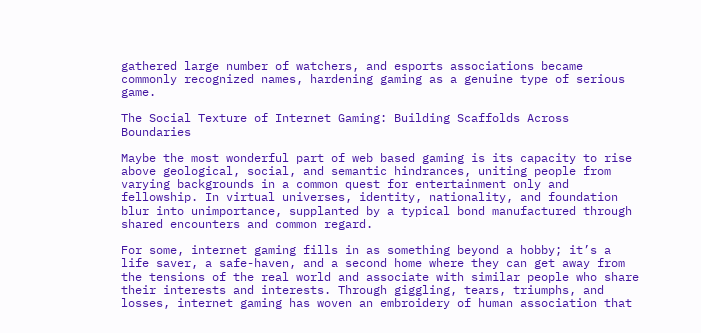gathered large number of watchers, and esports associations became commonly recognized names, hardening gaming as a genuine type of serious game.

The Social Texture of Internet Gaming: Building Scaffolds Across Boundaries

Maybe the most wonderful part of web based gaming is its capacity to rise above geological, social, and semantic hindrances, uniting people from varying backgrounds in a common quest for entertainment only and fellowship. In virtual universes, identity, nationality, and foundation blur into unimportance, supplanted by a typical bond manufactured through shared encounters and common regard.

For some, internet gaming fills in as something beyond a hobby; it’s a life saver, a safe-haven, and a second home where they can get away from the tensions of the real world and associate with similar people who share their interests and interests. Through giggling, tears, triumphs, and losses, internet gaming has woven an embroidery of human association that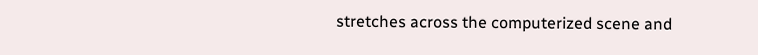stretches across the computerized scene and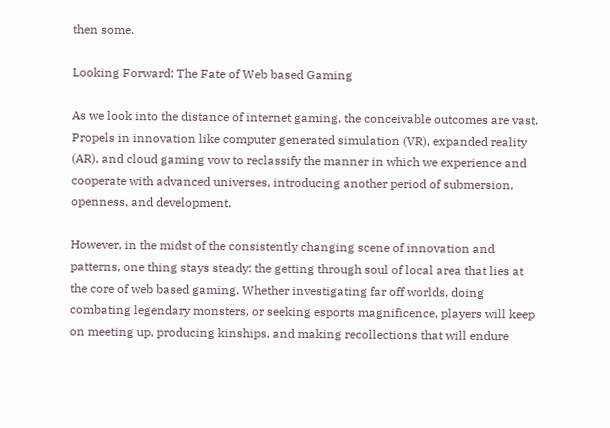then some.

Looking Forward: The Fate of Web based Gaming

As we look into the distance of internet gaming, the conceivable outcomes are vast. Propels in innovation like computer generated simulation (VR), expanded reality (AR), and cloud gaming vow to reclassify the manner in which we experience and cooperate with advanced universes, introducing another period of submersion, openness, and development.

However, in the midst of the consistently changing scene of innovation and patterns, one thing stays steady: the getting through soul of local area that lies at the core of web based gaming. Whether investigating far off worlds, doing combating legendary monsters, or seeking esports magnificence, players will keep on meeting up, producing kinships, and making recollections that will endure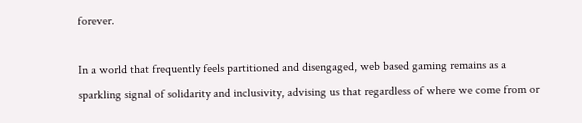forever.

In a world that frequently feels partitioned and disengaged, web based gaming remains as a sparkling signal of solidarity and inclusivity, advising us that regardless of where we come from or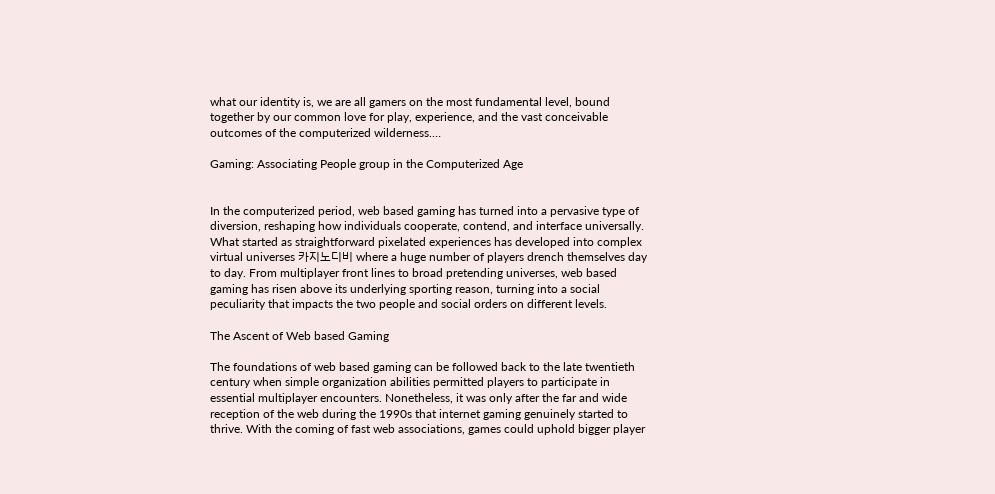what our identity is, we are all gamers on the most fundamental level, bound together by our common love for play, experience, and the vast conceivable outcomes of the computerized wilderness.…

Gaming: Associating People group in the Computerized Age


In the computerized period, web based gaming has turned into a pervasive type of diversion, reshaping how individuals cooperate, contend, and interface universally. What started as straightforward pixelated experiences has developed into complex virtual universes 카지노디비 where a huge number of players drench themselves day to day. From multiplayer front lines to broad pretending universes, web based gaming has risen above its underlying sporting reason, turning into a social peculiarity that impacts the two people and social orders on different levels.

The Ascent of Web based Gaming

The foundations of web based gaming can be followed back to the late twentieth century when simple organization abilities permitted players to participate in essential multiplayer encounters. Nonetheless, it was only after the far and wide reception of the web during the 1990s that internet gaming genuinely started to thrive. With the coming of fast web associations, games could uphold bigger player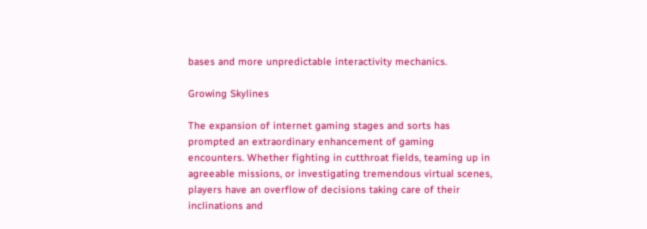bases and more unpredictable interactivity mechanics.

Growing Skylines

The expansion of internet gaming stages and sorts has prompted an extraordinary enhancement of gaming encounters. Whether fighting in cutthroat fields, teaming up in agreeable missions, or investigating tremendous virtual scenes, players have an overflow of decisions taking care of their inclinations and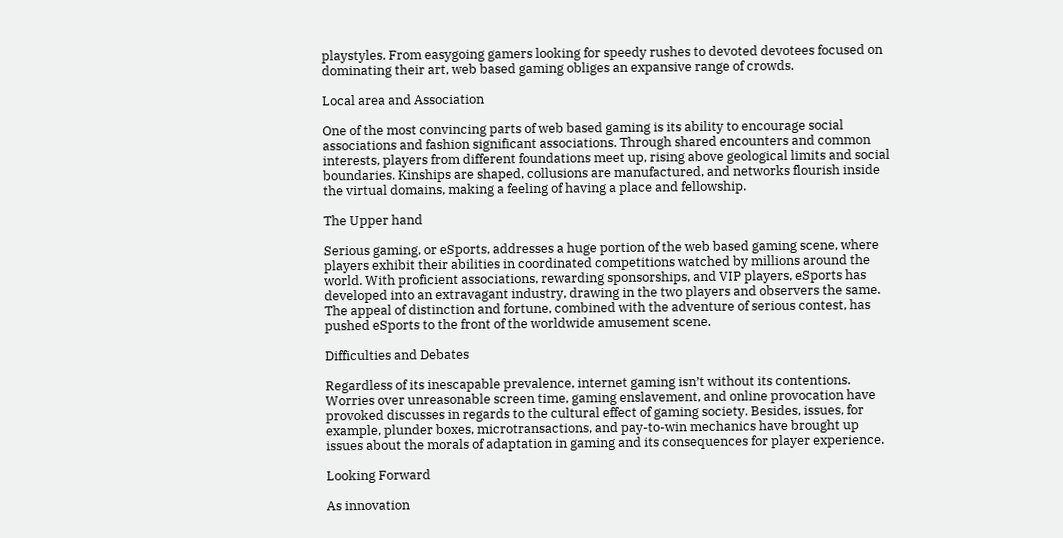playstyles. From easygoing gamers looking for speedy rushes to devoted devotees focused on dominating their art, web based gaming obliges an expansive range of crowds.

Local area and Association

One of the most convincing parts of web based gaming is its ability to encourage social associations and fashion significant associations. Through shared encounters and common interests, players from different foundations meet up, rising above geological limits and social boundaries. Kinships are shaped, collusions are manufactured, and networks flourish inside the virtual domains, making a feeling of having a place and fellowship.

The Upper hand

Serious gaming, or eSports, addresses a huge portion of the web based gaming scene, where players exhibit their abilities in coordinated competitions watched by millions around the world. With proficient associations, rewarding sponsorships, and VIP players, eSports has developed into an extravagant industry, drawing in the two players and observers the same. The appeal of distinction and fortune, combined with the adventure of serious contest, has pushed eSports to the front of the worldwide amusement scene.

Difficulties and Debates

Regardless of its inescapable prevalence, internet gaming isn’t without its contentions. Worries over unreasonable screen time, gaming enslavement, and online provocation have provoked discusses in regards to the cultural effect of gaming society. Besides, issues, for example, plunder boxes, microtransactions, and pay-to-win mechanics have brought up issues about the morals of adaptation in gaming and its consequences for player experience.

Looking Forward

As innovation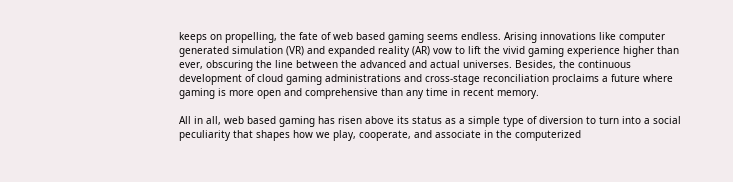keeps on propelling, the fate of web based gaming seems endless. Arising innovations like computer generated simulation (VR) and expanded reality (AR) vow to lift the vivid gaming experience higher than ever, obscuring the line between the advanced and actual universes. Besides, the continuous development of cloud gaming administrations and cross-stage reconciliation proclaims a future where gaming is more open and comprehensive than any time in recent memory.

All in all, web based gaming has risen above its status as a simple type of diversion to turn into a social peculiarity that shapes how we play, cooperate, and associate in the computerized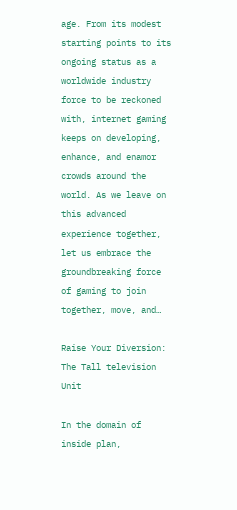age. From its modest starting points to its ongoing status as a worldwide industry force to be reckoned with, internet gaming keeps on developing, enhance, and enamor crowds around the world. As we leave on this advanced experience together, let us embrace the groundbreaking force of gaming to join together, move, and…

Raise Your Diversion: The Tall television Unit

In the domain of inside plan,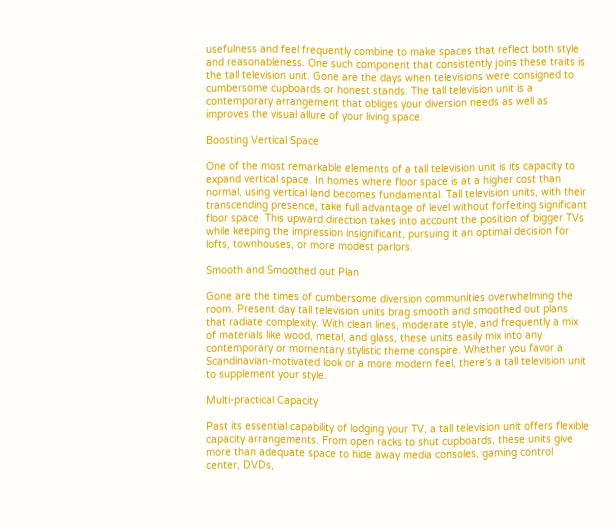usefulness and feel frequently combine to make spaces that reflect both style and reasonableness. One such component that consistently joins these traits is the tall television unit. Gone are the days when televisions were consigned to cumbersome cupboards or honest stands. The tall television unit is a contemporary arrangement that obliges your diversion needs as well as improves the visual allure of your living space.

Boosting Vertical Space

One of the most remarkable elements of a tall television unit is its capacity to expand vertical space. In homes where floor space is at a higher cost than normal, using vertical land becomes fundamental. Tall television units, with their transcending presence, take full advantage of level without forfeiting significant floor space. This upward direction takes into account the position of bigger TVs while keeping the impression insignificant, pursuing it an optimal decision for lofts, townhouses, or more modest parlors.

Smooth and Smoothed out Plan

Gone are the times of cumbersome diversion communities overwhelming the room. Present day tall television units brag smooth and smoothed out plans that radiate complexity. With clean lines, moderate style, and frequently a mix of materials like wood, metal, and glass, these units easily mix into any contemporary or momentary stylistic theme conspire. Whether you favor a Scandinavian-motivated look or a more modern feel, there’s a tall television unit to supplement your style.

Multi-practical Capacity

Past its essential capability of lodging your TV, a tall television unit offers flexible capacity arrangements. From open racks to shut cupboards, these units give more than adequate space to hide away media consoles, gaming control center, DVDs,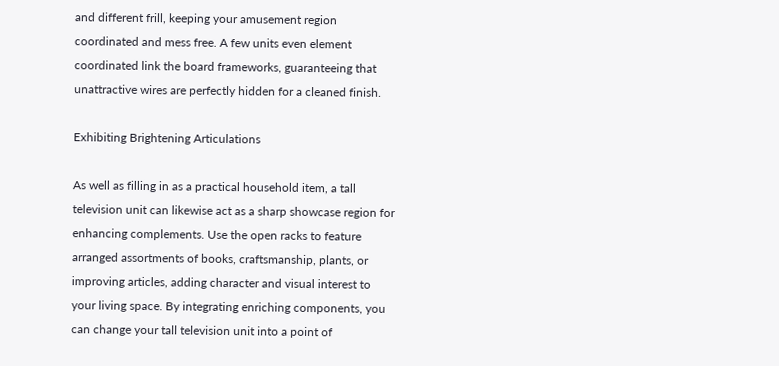and different frill, keeping your amusement region coordinated and mess free. A few units even element coordinated link the board frameworks, guaranteeing that unattractive wires are perfectly hidden for a cleaned finish.

Exhibiting Brightening Articulations

As well as filling in as a practical household item, a tall television unit can likewise act as a sharp showcase region for enhancing complements. Use the open racks to feature arranged assortments of books, craftsmanship, plants, or improving articles, adding character and visual interest to your living space. By integrating enriching components, you can change your tall television unit into a point of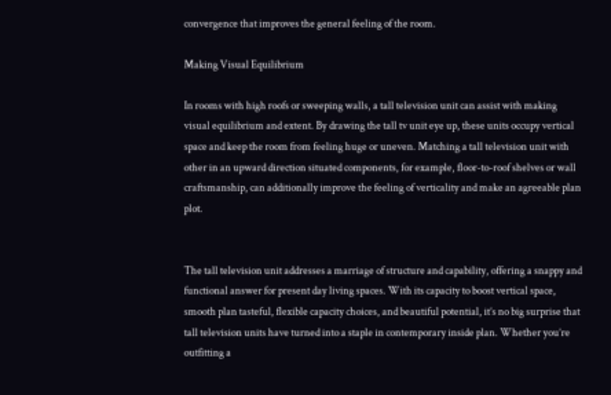convergence that improves the general feeling of the room.

Making Visual Equilibrium

In rooms with high roofs or sweeping walls, a tall television unit can assist with making visual equilibrium and extent. By drawing the tall tv unit eye up, these units occupy vertical space and keep the room from feeling huge or uneven. Matching a tall television unit with other in an upward direction situated components, for example, floor-to-roof shelves or wall craftsmanship, can additionally improve the feeling of verticality and make an agreeable plan plot.


The tall television unit addresses a marriage of structure and capability, offering a snappy and functional answer for present day living spaces. With its capacity to boost vertical space, smooth plan tasteful, flexible capacity choices, and beautiful potential, it’s no big surprise that tall television units have turned into a staple in contemporary inside plan. Whether you’re outfitting a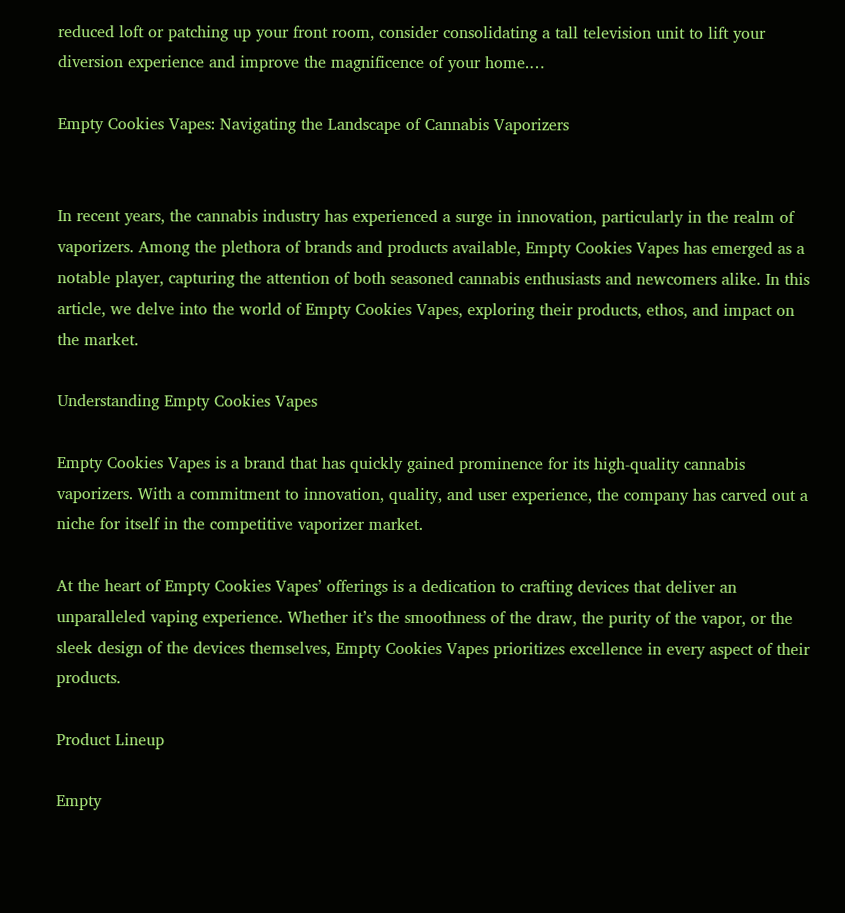reduced loft or patching up your front room, consider consolidating a tall television unit to lift your diversion experience and improve the magnificence of your home.…

Empty Cookies Vapes: Navigating the Landscape of Cannabis Vaporizers


In recent years, the cannabis industry has experienced a surge in innovation, particularly in the realm of vaporizers. Among the plethora of brands and products available, Empty Cookies Vapes has emerged as a notable player, capturing the attention of both seasoned cannabis enthusiasts and newcomers alike. In this article, we delve into the world of Empty Cookies Vapes, exploring their products, ethos, and impact on the market.

Understanding Empty Cookies Vapes

Empty Cookies Vapes is a brand that has quickly gained prominence for its high-quality cannabis vaporizers. With a commitment to innovation, quality, and user experience, the company has carved out a niche for itself in the competitive vaporizer market.

At the heart of Empty Cookies Vapes’ offerings is a dedication to crafting devices that deliver an unparalleled vaping experience. Whether it’s the smoothness of the draw, the purity of the vapor, or the sleek design of the devices themselves, Empty Cookies Vapes prioritizes excellence in every aspect of their products.

Product Lineup

Empty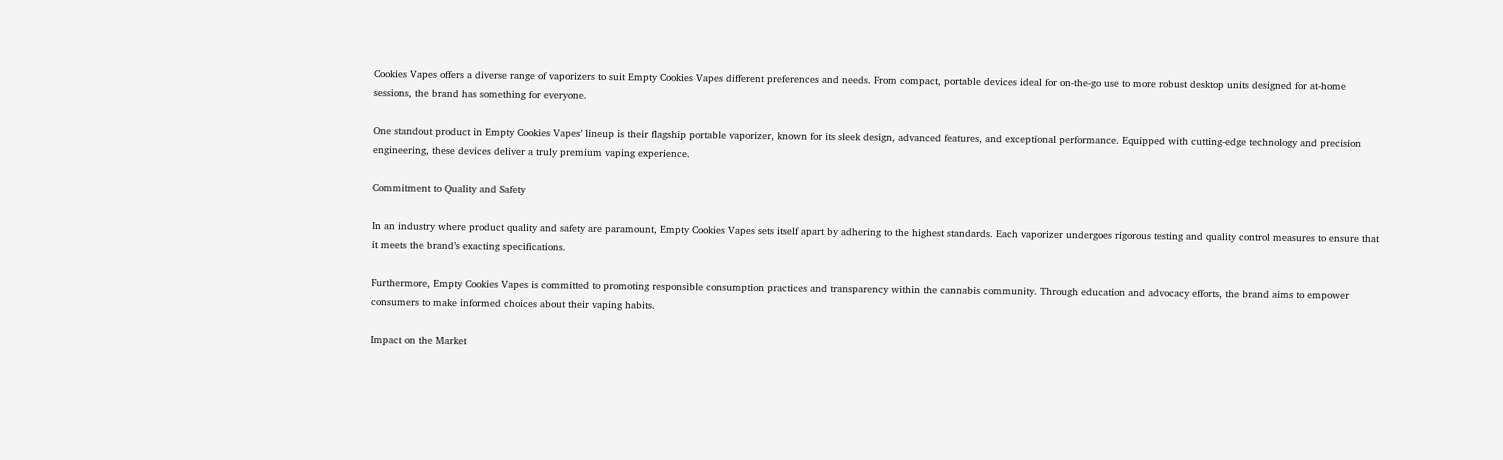Cookies Vapes offers a diverse range of vaporizers to suit Empty Cookies Vapes different preferences and needs. From compact, portable devices ideal for on-the-go use to more robust desktop units designed for at-home sessions, the brand has something for everyone.

One standout product in Empty Cookies Vapes’ lineup is their flagship portable vaporizer, known for its sleek design, advanced features, and exceptional performance. Equipped with cutting-edge technology and precision engineering, these devices deliver a truly premium vaping experience.

Commitment to Quality and Safety

In an industry where product quality and safety are paramount, Empty Cookies Vapes sets itself apart by adhering to the highest standards. Each vaporizer undergoes rigorous testing and quality control measures to ensure that it meets the brand’s exacting specifications.

Furthermore, Empty Cookies Vapes is committed to promoting responsible consumption practices and transparency within the cannabis community. Through education and advocacy efforts, the brand aims to empower consumers to make informed choices about their vaping habits.

Impact on the Market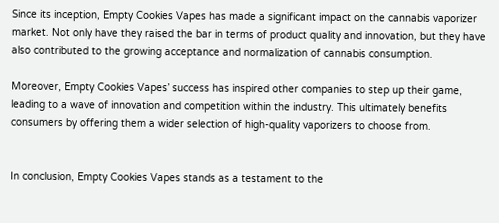Since its inception, Empty Cookies Vapes has made a significant impact on the cannabis vaporizer market. Not only have they raised the bar in terms of product quality and innovation, but they have also contributed to the growing acceptance and normalization of cannabis consumption.

Moreover, Empty Cookies Vapes’ success has inspired other companies to step up their game, leading to a wave of innovation and competition within the industry. This ultimately benefits consumers by offering them a wider selection of high-quality vaporizers to choose from.


In conclusion, Empty Cookies Vapes stands as a testament to the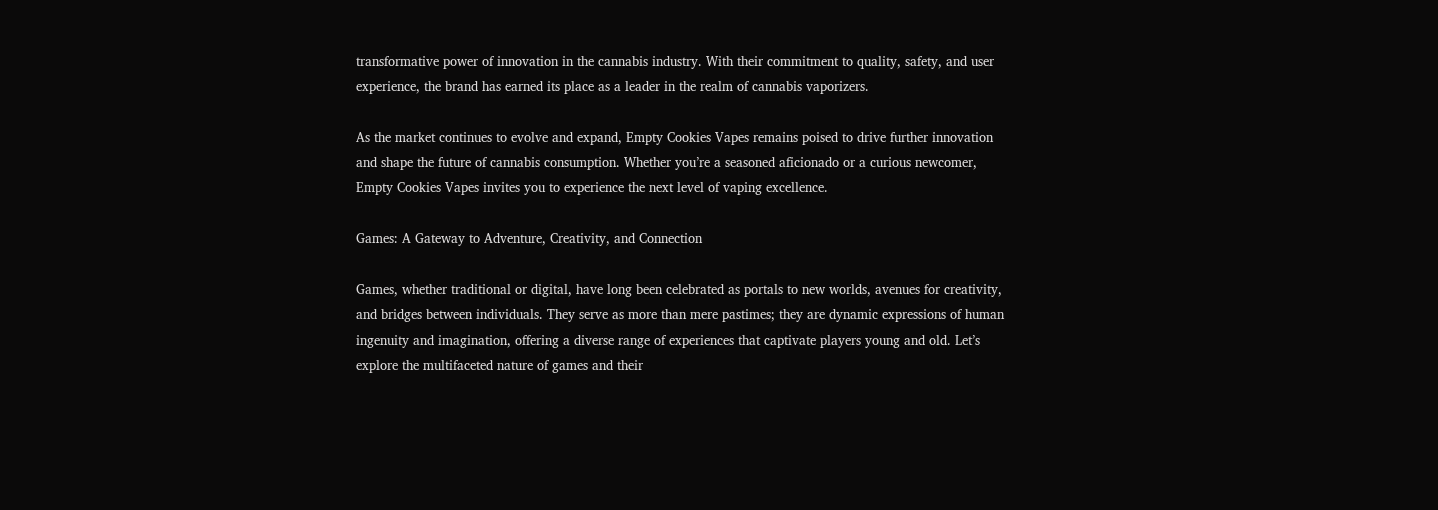transformative power of innovation in the cannabis industry. With their commitment to quality, safety, and user experience, the brand has earned its place as a leader in the realm of cannabis vaporizers.

As the market continues to evolve and expand, Empty Cookies Vapes remains poised to drive further innovation and shape the future of cannabis consumption. Whether you’re a seasoned aficionado or a curious newcomer, Empty Cookies Vapes invites you to experience the next level of vaping excellence.

Games: A Gateway to Adventure, Creativity, and Connection

Games, whether traditional or digital, have long been celebrated as portals to new worlds, avenues for creativity, and bridges between individuals. They serve as more than mere pastimes; they are dynamic expressions of human ingenuity and imagination, offering a diverse range of experiences that captivate players young and old. Let’s explore the multifaceted nature of games and their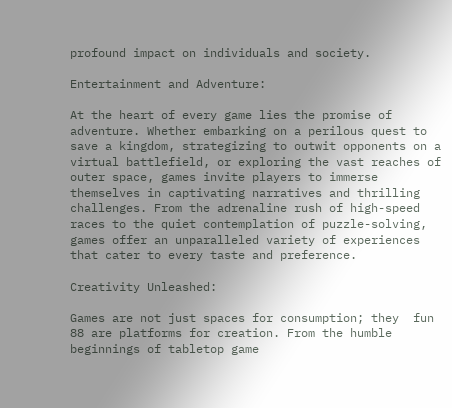profound impact on individuals and society.

Entertainment and Adventure:

At the heart of every game lies the promise of adventure. Whether embarking on a perilous quest to save a kingdom, strategizing to outwit opponents on a virtual battlefield, or exploring the vast reaches of outer space, games invite players to immerse themselves in captivating narratives and thrilling challenges. From the adrenaline rush of high-speed races to the quiet contemplation of puzzle-solving, games offer an unparalleled variety of experiences that cater to every taste and preference.

Creativity Unleashed:

Games are not just spaces for consumption; they  fun 88 are platforms for creation. From the humble beginnings of tabletop game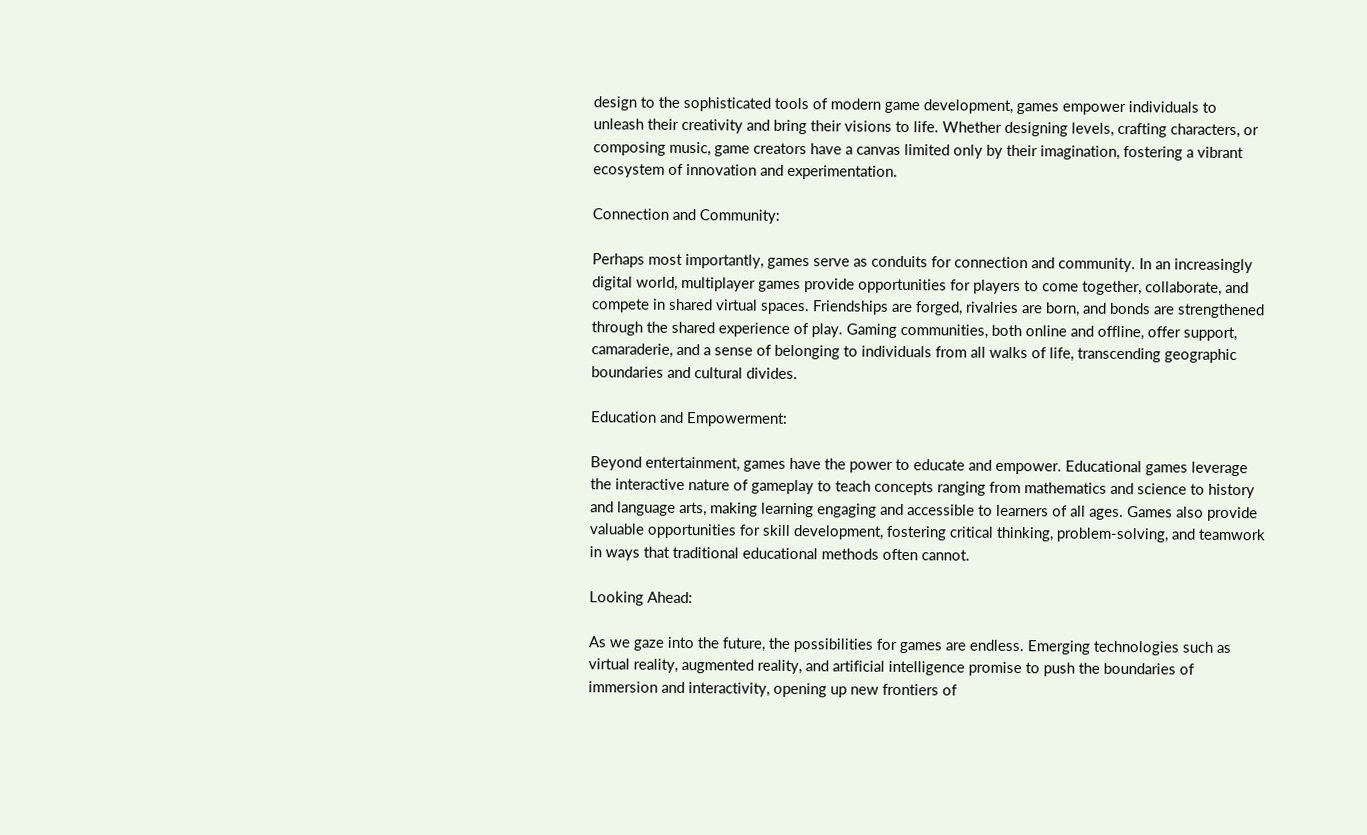design to the sophisticated tools of modern game development, games empower individuals to unleash their creativity and bring their visions to life. Whether designing levels, crafting characters, or composing music, game creators have a canvas limited only by their imagination, fostering a vibrant ecosystem of innovation and experimentation.

Connection and Community:

Perhaps most importantly, games serve as conduits for connection and community. In an increasingly digital world, multiplayer games provide opportunities for players to come together, collaborate, and compete in shared virtual spaces. Friendships are forged, rivalries are born, and bonds are strengthened through the shared experience of play. Gaming communities, both online and offline, offer support, camaraderie, and a sense of belonging to individuals from all walks of life, transcending geographic boundaries and cultural divides.

Education and Empowerment:

Beyond entertainment, games have the power to educate and empower. Educational games leverage the interactive nature of gameplay to teach concepts ranging from mathematics and science to history and language arts, making learning engaging and accessible to learners of all ages. Games also provide valuable opportunities for skill development, fostering critical thinking, problem-solving, and teamwork in ways that traditional educational methods often cannot.

Looking Ahead:

As we gaze into the future, the possibilities for games are endless. Emerging technologies such as virtual reality, augmented reality, and artificial intelligence promise to push the boundaries of immersion and interactivity, opening up new frontiers of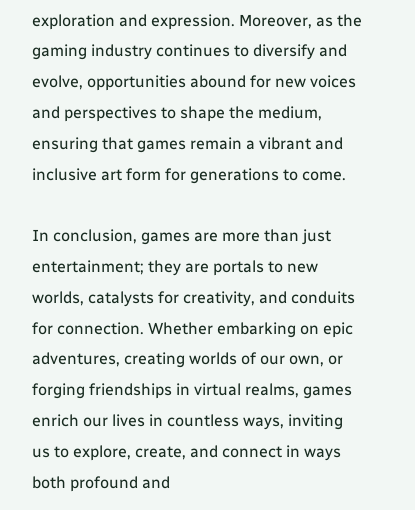exploration and expression. Moreover, as the gaming industry continues to diversify and evolve, opportunities abound for new voices and perspectives to shape the medium, ensuring that games remain a vibrant and inclusive art form for generations to come.

In conclusion, games are more than just entertainment; they are portals to new worlds, catalysts for creativity, and conduits for connection. Whether embarking on epic adventures, creating worlds of our own, or forging friendships in virtual realms, games enrich our lives in countless ways, inviting us to explore, create, and connect in ways both profound and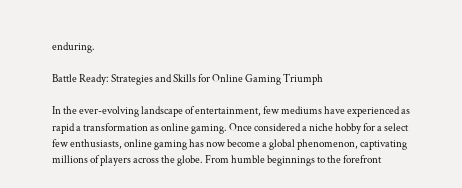enduring.

Battle Ready: Strategies and Skills for Online Gaming Triumph

In the ever-evolving landscape of entertainment, few mediums have experienced as rapid a transformation as online gaming. Once considered a niche hobby for a select few enthusiasts, online gaming has now become a global phenomenon, captivating millions of players across the globe. From humble beginnings to the forefront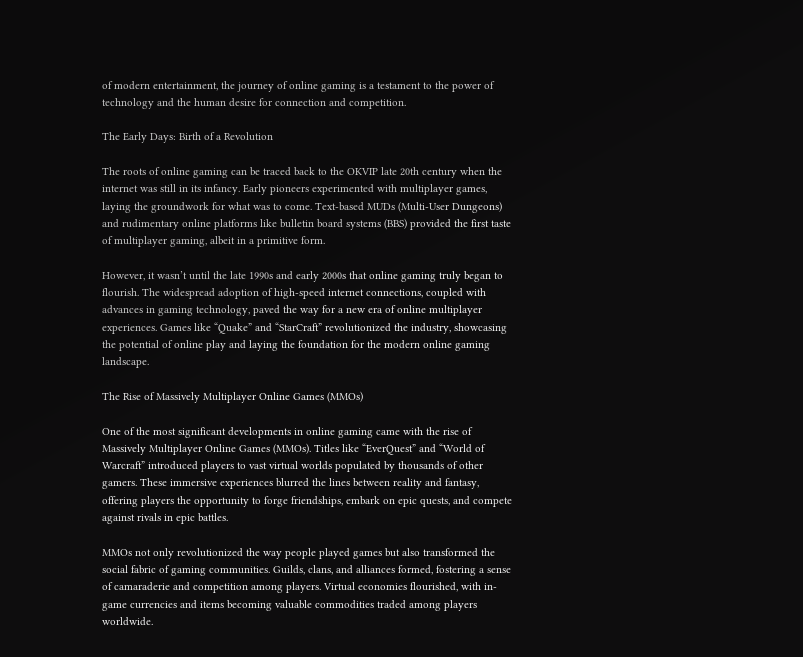of modern entertainment, the journey of online gaming is a testament to the power of technology and the human desire for connection and competition.

The Early Days: Birth of a Revolution

The roots of online gaming can be traced back to the OKVIP late 20th century when the internet was still in its infancy. Early pioneers experimented with multiplayer games, laying the groundwork for what was to come. Text-based MUDs (Multi-User Dungeons) and rudimentary online platforms like bulletin board systems (BBS) provided the first taste of multiplayer gaming, albeit in a primitive form.

However, it wasn’t until the late 1990s and early 2000s that online gaming truly began to flourish. The widespread adoption of high-speed internet connections, coupled with advances in gaming technology, paved the way for a new era of online multiplayer experiences. Games like “Quake” and “StarCraft” revolutionized the industry, showcasing the potential of online play and laying the foundation for the modern online gaming landscape.

The Rise of Massively Multiplayer Online Games (MMOs)

One of the most significant developments in online gaming came with the rise of Massively Multiplayer Online Games (MMOs). Titles like “EverQuest” and “World of Warcraft” introduced players to vast virtual worlds populated by thousands of other gamers. These immersive experiences blurred the lines between reality and fantasy, offering players the opportunity to forge friendships, embark on epic quests, and compete against rivals in epic battles.

MMOs not only revolutionized the way people played games but also transformed the social fabric of gaming communities. Guilds, clans, and alliances formed, fostering a sense of camaraderie and competition among players. Virtual economies flourished, with in-game currencies and items becoming valuable commodities traded among players worldwide.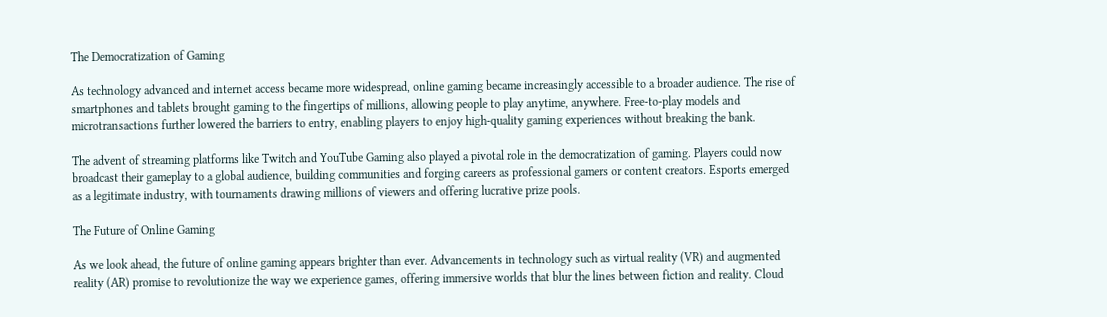The Democratization of Gaming

As technology advanced and internet access became more widespread, online gaming became increasingly accessible to a broader audience. The rise of smartphones and tablets brought gaming to the fingertips of millions, allowing people to play anytime, anywhere. Free-to-play models and microtransactions further lowered the barriers to entry, enabling players to enjoy high-quality gaming experiences without breaking the bank.

The advent of streaming platforms like Twitch and YouTube Gaming also played a pivotal role in the democratization of gaming. Players could now broadcast their gameplay to a global audience, building communities and forging careers as professional gamers or content creators. Esports emerged as a legitimate industry, with tournaments drawing millions of viewers and offering lucrative prize pools.

The Future of Online Gaming

As we look ahead, the future of online gaming appears brighter than ever. Advancements in technology such as virtual reality (VR) and augmented reality (AR) promise to revolutionize the way we experience games, offering immersive worlds that blur the lines between fiction and reality. Cloud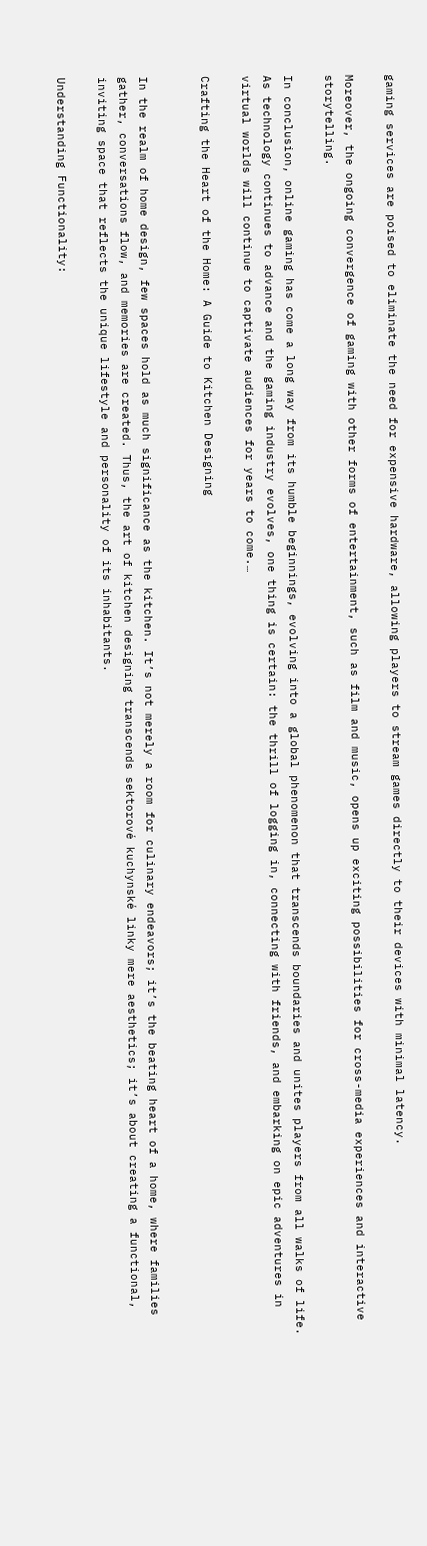gaming services are poised to eliminate the need for expensive hardware, allowing players to stream games directly to their devices with minimal latency.

Moreover, the ongoing convergence of gaming with other forms of entertainment, such as film and music, opens up exciting possibilities for cross-media experiences and interactive storytelling.

In conclusion, online gaming has come a long way from its humble beginnings, evolving into a global phenomenon that transcends boundaries and unites players from all walks of life. As technology continues to advance and the gaming industry evolves, one thing is certain: the thrill of logging in, connecting with friends, and embarking on epic adventures in virtual worlds will continue to captivate audiences for years to come.…

Crafting the Heart of the Home: A Guide to Kitchen Designing


In the realm of home design, few spaces hold as much significance as the kitchen. It’s not merely a room for culinary endeavors; it’s the beating heart of a home, where families gather, conversations flow, and memories are created. Thus, the art of kitchen designing transcends sektorové kuchynské linky mere aesthetics; it’s about creating a functional, inviting space that reflects the unique lifestyle and personality of its inhabitants.

Understanding Functionality: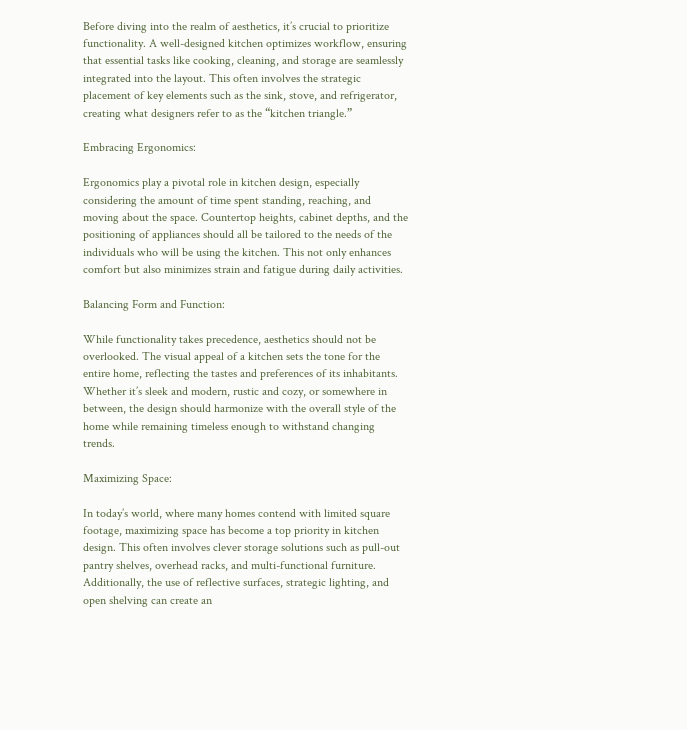Before diving into the realm of aesthetics, it’s crucial to prioritize functionality. A well-designed kitchen optimizes workflow, ensuring that essential tasks like cooking, cleaning, and storage are seamlessly integrated into the layout. This often involves the strategic placement of key elements such as the sink, stove, and refrigerator, creating what designers refer to as the “kitchen triangle.”

Embracing Ergonomics:

Ergonomics play a pivotal role in kitchen design, especially considering the amount of time spent standing, reaching, and moving about the space. Countertop heights, cabinet depths, and the positioning of appliances should all be tailored to the needs of the individuals who will be using the kitchen. This not only enhances comfort but also minimizes strain and fatigue during daily activities.

Balancing Form and Function:

While functionality takes precedence, aesthetics should not be overlooked. The visual appeal of a kitchen sets the tone for the entire home, reflecting the tastes and preferences of its inhabitants. Whether it’s sleek and modern, rustic and cozy, or somewhere in between, the design should harmonize with the overall style of the home while remaining timeless enough to withstand changing trends.

Maximizing Space:

In today’s world, where many homes contend with limited square footage, maximizing space has become a top priority in kitchen design. This often involves clever storage solutions such as pull-out pantry shelves, overhead racks, and multi-functional furniture. Additionally, the use of reflective surfaces, strategic lighting, and open shelving can create an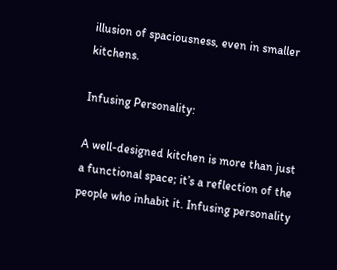illusion of spaciousness, even in smaller kitchens.

Infusing Personality:

A well-designed kitchen is more than just a functional space; it’s a reflection of the people who inhabit it. Infusing personality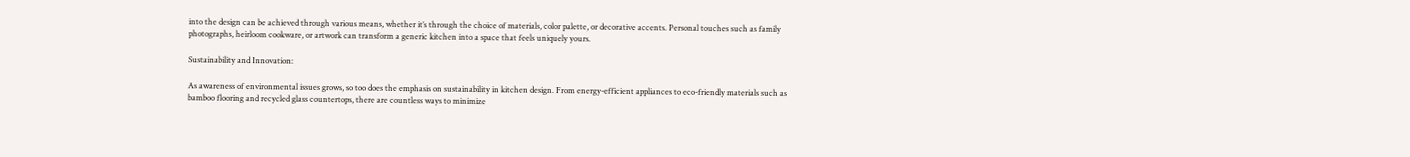into the design can be achieved through various means, whether it’s through the choice of materials, color palette, or decorative accents. Personal touches such as family photographs, heirloom cookware, or artwork can transform a generic kitchen into a space that feels uniquely yours.

Sustainability and Innovation:

As awareness of environmental issues grows, so too does the emphasis on sustainability in kitchen design. From energy-efficient appliances to eco-friendly materials such as bamboo flooring and recycled glass countertops, there are countless ways to minimize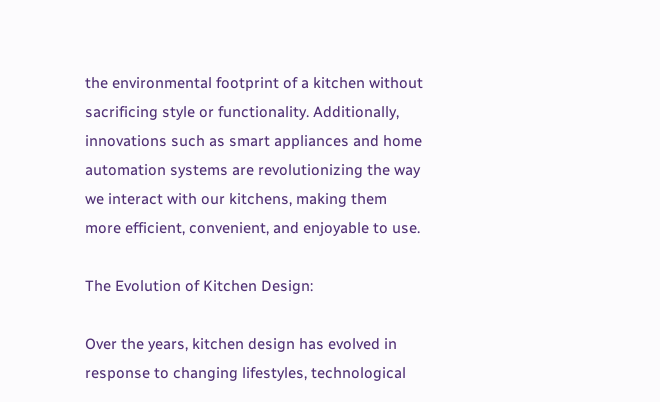the environmental footprint of a kitchen without sacrificing style or functionality. Additionally, innovations such as smart appliances and home automation systems are revolutionizing the way we interact with our kitchens, making them more efficient, convenient, and enjoyable to use.

The Evolution of Kitchen Design:

Over the years, kitchen design has evolved in response to changing lifestyles, technological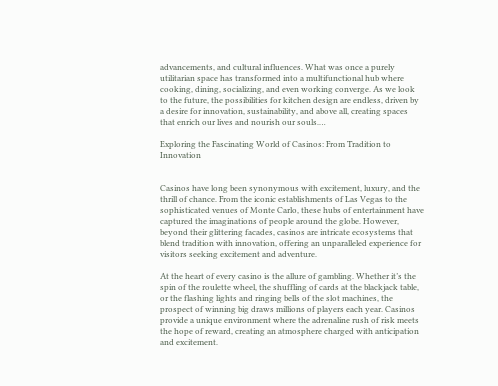advancements, and cultural influences. What was once a purely utilitarian space has transformed into a multifunctional hub where cooking, dining, socializing, and even working converge. As we look to the future, the possibilities for kitchen design are endless, driven by a desire for innovation, sustainability, and above all, creating spaces that enrich our lives and nourish our souls.…

Exploring the Fascinating World of Casinos: From Tradition to Innovation


Casinos have long been synonymous with excitement, luxury, and the thrill of chance. From the iconic establishments of Las Vegas to the sophisticated venues of Monte Carlo, these hubs of entertainment have captured the imaginations of people around the globe. However, beyond their glittering facades, casinos are intricate ecosystems that blend tradition with innovation, offering an unparalleled experience for visitors seeking excitement and adventure.

At the heart of every casino is the allure of gambling. Whether it’s the spin of the roulette wheel, the shuffling of cards at the blackjack table, or the flashing lights and ringing bells of the slot machines, the prospect of winning big draws millions of players each year. Casinos provide a unique environment where the adrenaline rush of risk meets the hope of reward, creating an atmosphere charged with anticipation and excitement.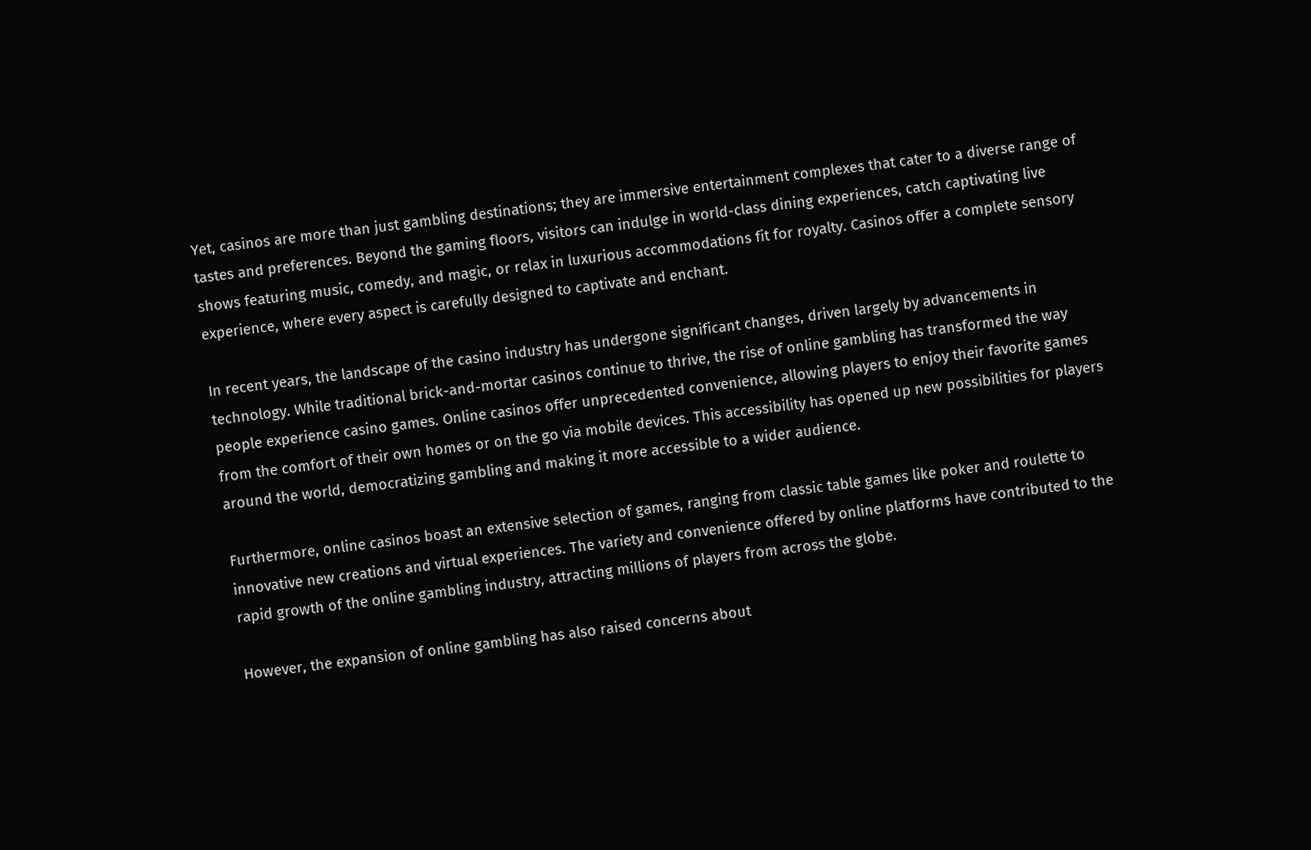Yet, casinos are more than just gambling destinations; they are immersive entertainment complexes that cater to a diverse range of tastes and preferences. Beyond the gaming floors, visitors can indulge in world-class dining experiences, catch captivating live shows featuring music, comedy, and magic, or relax in luxurious accommodations fit for royalty. Casinos offer a complete sensory experience, where every aspect is carefully designed to captivate and enchant.

In recent years, the landscape of the casino industry has undergone significant changes, driven largely by advancements in technology. While traditional brick-and-mortar casinos continue to thrive, the rise of online gambling has transformed the way people experience casino games. Online casinos offer unprecedented convenience, allowing players to enjoy their favorite games from the comfort of their own homes or on the go via mobile devices. This accessibility has opened up new possibilities for players around the world, democratizing gambling and making it more accessible to a wider audience.

Furthermore, online casinos boast an extensive selection of games, ranging from classic table games like poker and roulette to innovative new creations and virtual experiences. The variety and convenience offered by online platforms have contributed to the rapid growth of the online gambling industry, attracting millions of players from across the globe.

However, the expansion of online gambling has also raised concerns about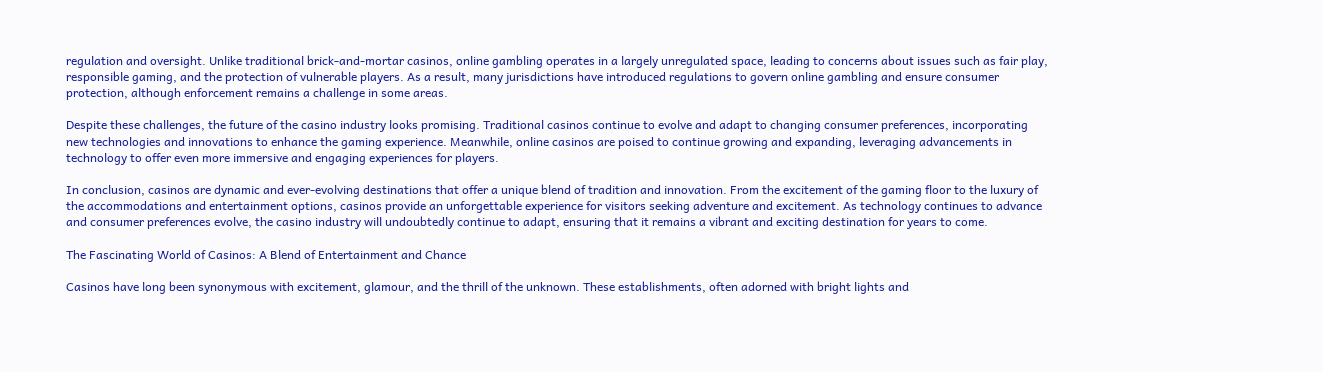regulation and oversight. Unlike traditional brick-and-mortar casinos, online gambling operates in a largely unregulated space, leading to concerns about issues such as fair play, responsible gaming, and the protection of vulnerable players. As a result, many jurisdictions have introduced regulations to govern online gambling and ensure consumer protection, although enforcement remains a challenge in some areas.

Despite these challenges, the future of the casino industry looks promising. Traditional casinos continue to evolve and adapt to changing consumer preferences, incorporating new technologies and innovations to enhance the gaming experience. Meanwhile, online casinos are poised to continue growing and expanding, leveraging advancements in technology to offer even more immersive and engaging experiences for players.

In conclusion, casinos are dynamic and ever-evolving destinations that offer a unique blend of tradition and innovation. From the excitement of the gaming floor to the luxury of the accommodations and entertainment options, casinos provide an unforgettable experience for visitors seeking adventure and excitement. As technology continues to advance and consumer preferences evolve, the casino industry will undoubtedly continue to adapt, ensuring that it remains a vibrant and exciting destination for years to come.

The Fascinating World of Casinos: A Blend of Entertainment and Chance

Casinos have long been synonymous with excitement, glamour, and the thrill of the unknown. These establishments, often adorned with bright lights and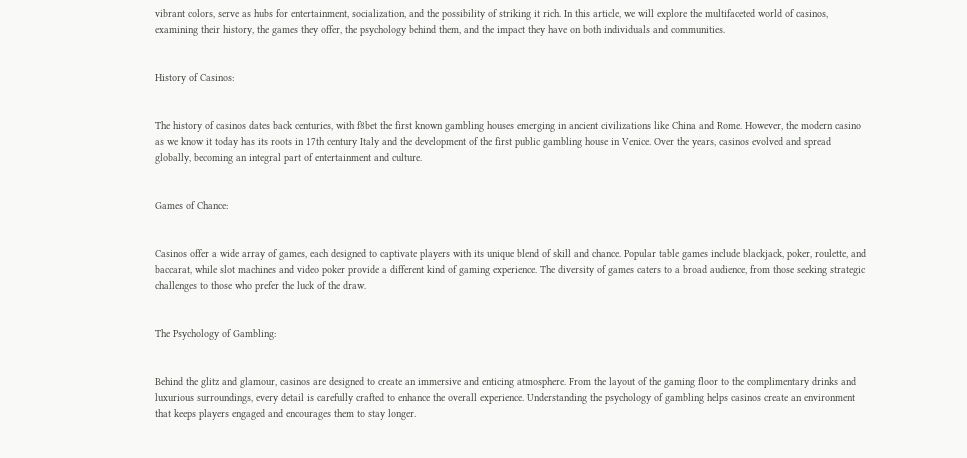vibrant colors, serve as hubs for entertainment, socialization, and the possibility of striking it rich. In this article, we will explore the multifaceted world of casinos, examining their history, the games they offer, the psychology behind them, and the impact they have on both individuals and communities.


History of Casinos:


The history of casinos dates back centuries, with f8bet the first known gambling houses emerging in ancient civilizations like China and Rome. However, the modern casino as we know it today has its roots in 17th century Italy and the development of the first public gambling house in Venice. Over the years, casinos evolved and spread globally, becoming an integral part of entertainment and culture.


Games of Chance:


Casinos offer a wide array of games, each designed to captivate players with its unique blend of skill and chance. Popular table games include blackjack, poker, roulette, and baccarat, while slot machines and video poker provide a different kind of gaming experience. The diversity of games caters to a broad audience, from those seeking strategic challenges to those who prefer the luck of the draw.


The Psychology of Gambling:


Behind the glitz and glamour, casinos are designed to create an immersive and enticing atmosphere. From the layout of the gaming floor to the complimentary drinks and luxurious surroundings, every detail is carefully crafted to enhance the overall experience. Understanding the psychology of gambling helps casinos create an environment that keeps players engaged and encourages them to stay longer.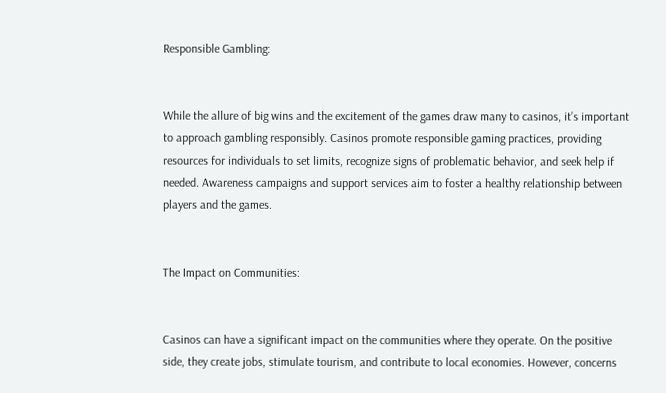Responsible Gambling:


While the allure of big wins and the excitement of the games draw many to casinos, it’s important to approach gambling responsibly. Casinos promote responsible gaming practices, providing resources for individuals to set limits, recognize signs of problematic behavior, and seek help if needed. Awareness campaigns and support services aim to foster a healthy relationship between players and the games.


The Impact on Communities:


Casinos can have a significant impact on the communities where they operate. On the positive side, they create jobs, stimulate tourism, and contribute to local economies. However, concerns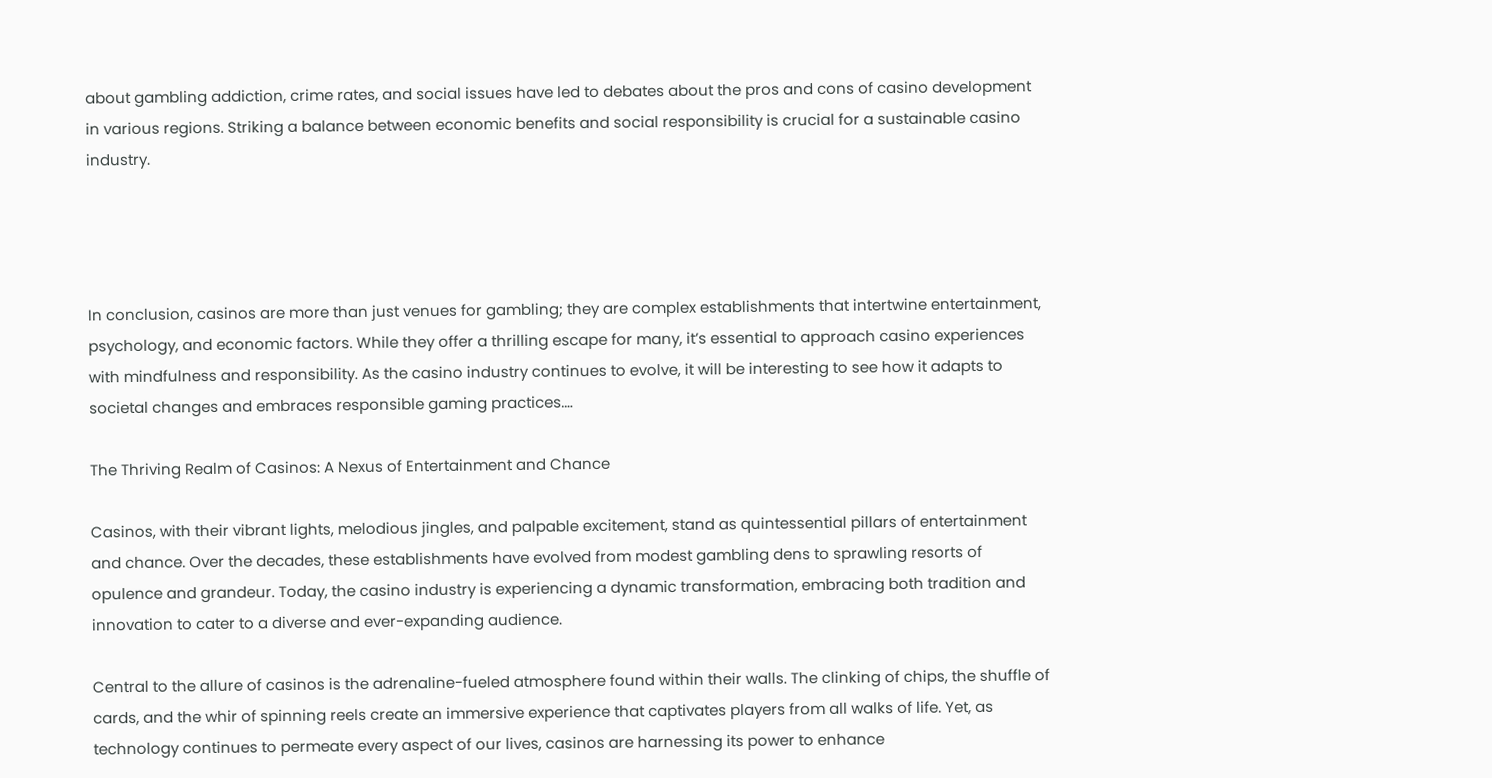about gambling addiction, crime rates, and social issues have led to debates about the pros and cons of casino development in various regions. Striking a balance between economic benefits and social responsibility is crucial for a sustainable casino industry.




In conclusion, casinos are more than just venues for gambling; they are complex establishments that intertwine entertainment, psychology, and economic factors. While they offer a thrilling escape for many, it’s essential to approach casino experiences with mindfulness and responsibility. As the casino industry continues to evolve, it will be interesting to see how it adapts to societal changes and embraces responsible gaming practices.…

The Thriving Realm of Casinos: A Nexus of Entertainment and Chance

Casinos, with their vibrant lights, melodious jingles, and palpable excitement, stand as quintessential pillars of entertainment and chance. Over the decades, these establishments have evolved from modest gambling dens to sprawling resorts of opulence and grandeur. Today, the casino industry is experiencing a dynamic transformation, embracing both tradition and innovation to cater to a diverse and ever-expanding audience.

Central to the allure of casinos is the adrenaline-fueled atmosphere found within their walls. The clinking of chips, the shuffle of cards, and the whir of spinning reels create an immersive experience that captivates players from all walks of life. Yet, as technology continues to permeate every aspect of our lives, casinos are harnessing its power to enhance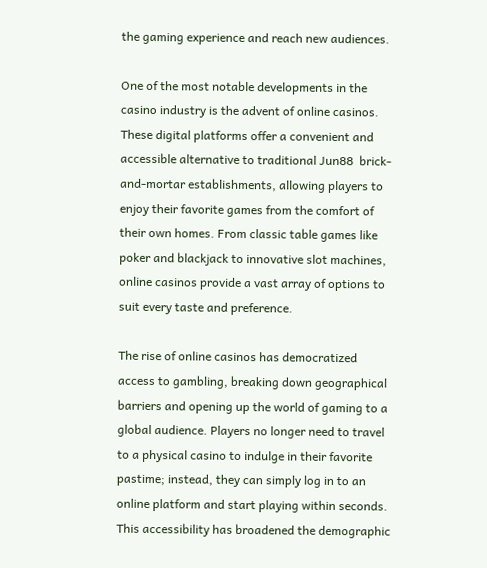the gaming experience and reach new audiences.

One of the most notable developments in the casino industry is the advent of online casinos. These digital platforms offer a convenient and accessible alternative to traditional Jun88  brick-and-mortar establishments, allowing players to enjoy their favorite games from the comfort of their own homes. From classic table games like poker and blackjack to innovative slot machines, online casinos provide a vast array of options to suit every taste and preference.

The rise of online casinos has democratized access to gambling, breaking down geographical barriers and opening up the world of gaming to a global audience. Players no longer need to travel to a physical casino to indulge in their favorite pastime; instead, they can simply log in to an online platform and start playing within seconds. This accessibility has broadened the demographic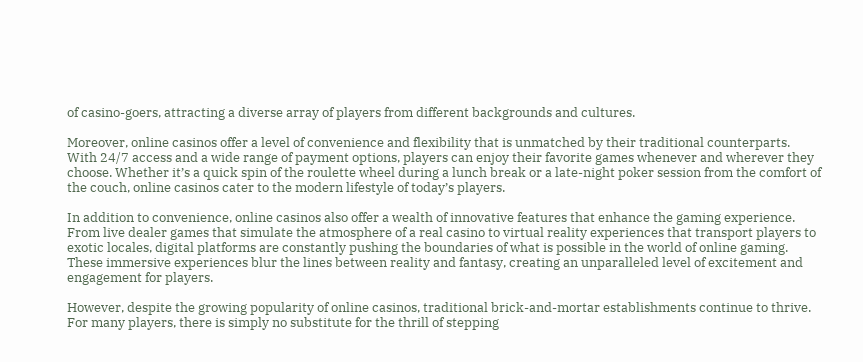of casino-goers, attracting a diverse array of players from different backgrounds and cultures.

Moreover, online casinos offer a level of convenience and flexibility that is unmatched by their traditional counterparts. With 24/7 access and a wide range of payment options, players can enjoy their favorite games whenever and wherever they choose. Whether it’s a quick spin of the roulette wheel during a lunch break or a late-night poker session from the comfort of the couch, online casinos cater to the modern lifestyle of today’s players.

In addition to convenience, online casinos also offer a wealth of innovative features that enhance the gaming experience. From live dealer games that simulate the atmosphere of a real casino to virtual reality experiences that transport players to exotic locales, digital platforms are constantly pushing the boundaries of what is possible in the world of online gaming. These immersive experiences blur the lines between reality and fantasy, creating an unparalleled level of excitement and engagement for players.

However, despite the growing popularity of online casinos, traditional brick-and-mortar establishments continue to thrive. For many players, there is simply no substitute for the thrill of stepping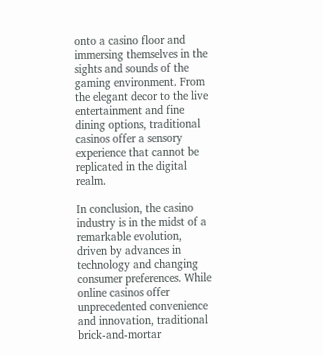onto a casino floor and immersing themselves in the sights and sounds of the gaming environment. From the elegant decor to the live entertainment and fine dining options, traditional casinos offer a sensory experience that cannot be replicated in the digital realm.

In conclusion, the casino industry is in the midst of a remarkable evolution, driven by advances in technology and changing consumer preferences. While online casinos offer unprecedented convenience and innovation, traditional brick-and-mortar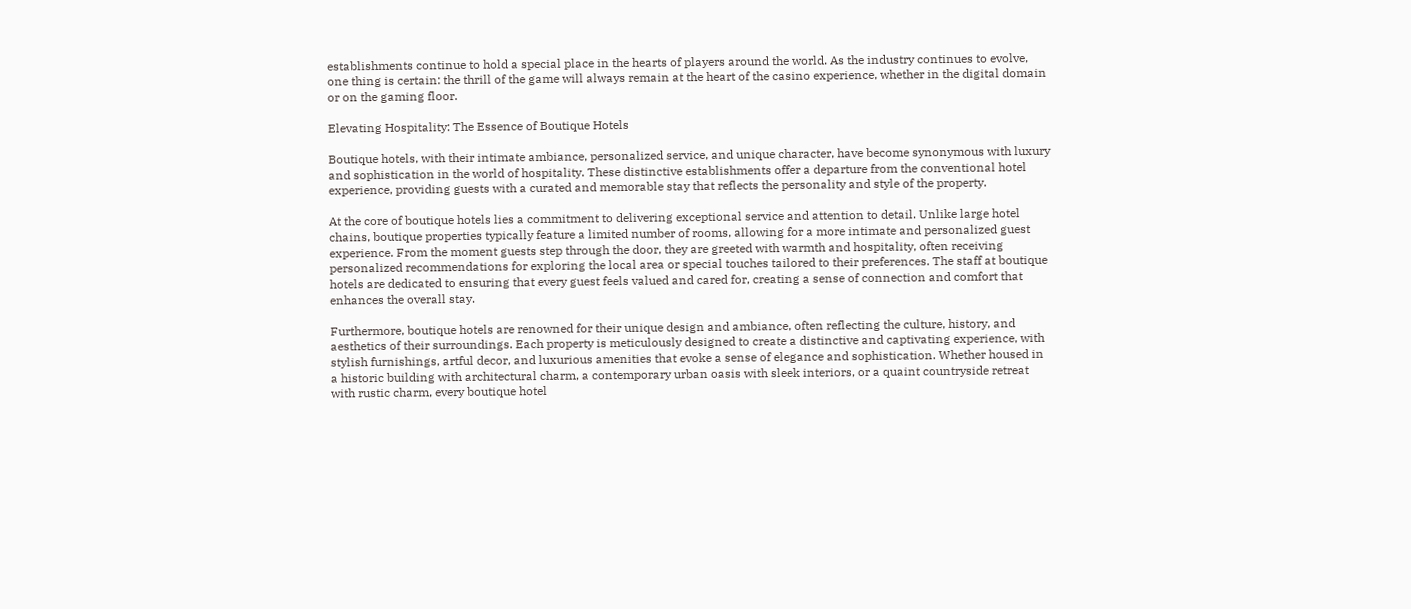establishments continue to hold a special place in the hearts of players around the world. As the industry continues to evolve, one thing is certain: the thrill of the game will always remain at the heart of the casino experience, whether in the digital domain or on the gaming floor.

Elevating Hospitality: The Essence of Boutique Hotels

Boutique hotels, with their intimate ambiance, personalized service, and unique character, have become synonymous with luxury and sophistication in the world of hospitality. These distinctive establishments offer a departure from the conventional hotel experience, providing guests with a curated and memorable stay that reflects the personality and style of the property.

At the core of boutique hotels lies a commitment to delivering exceptional service and attention to detail. Unlike large hotel chains, boutique properties typically feature a limited number of rooms, allowing for a more intimate and personalized guest experience. From the moment guests step through the door, they are greeted with warmth and hospitality, often receiving personalized recommendations for exploring the local area or special touches tailored to their preferences. The staff at boutique hotels are dedicated to ensuring that every guest feels valued and cared for, creating a sense of connection and comfort that enhances the overall stay.

Furthermore, boutique hotels are renowned for their unique design and ambiance, often reflecting the culture, history, and aesthetics of their surroundings. Each property is meticulously designed to create a distinctive and captivating experience, with stylish furnishings, artful decor, and luxurious amenities that evoke a sense of elegance and sophistication. Whether housed in a historic building with architectural charm, a contemporary urban oasis with sleek interiors, or a quaint countryside retreat with rustic charm, every boutique hotel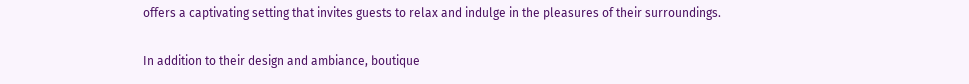offers a captivating setting that invites guests to relax and indulge in the pleasures of their surroundings.

In addition to their design and ambiance, boutique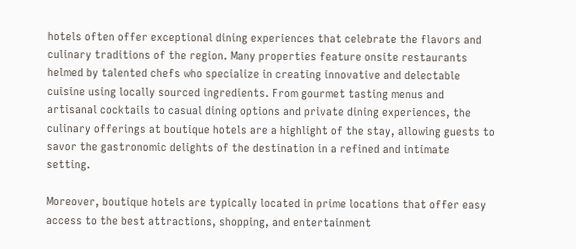hotels often offer exceptional dining experiences that celebrate the flavors and culinary traditions of the region. Many properties feature onsite restaurants helmed by talented chefs who specialize in creating innovative and delectable cuisine using locally sourced ingredients. From gourmet tasting menus and artisanal cocktails to casual dining options and private dining experiences, the culinary offerings at boutique hotels are a highlight of the stay, allowing guests to savor the gastronomic delights of the destination in a refined and intimate setting.

Moreover, boutique hotels are typically located in prime locations that offer easy access to the best attractions, shopping, and entertainment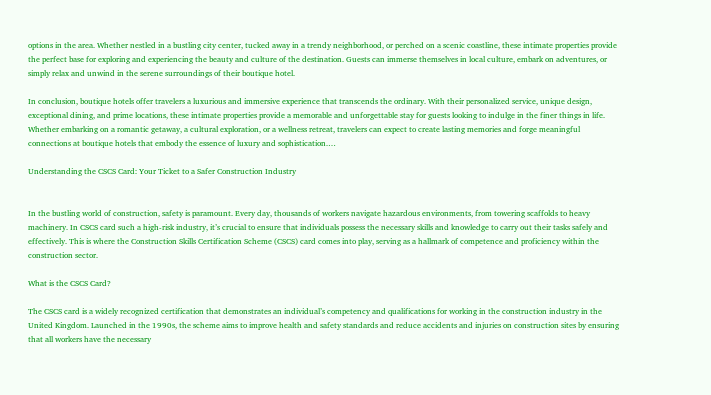options in the area. Whether nestled in a bustling city center, tucked away in a trendy neighborhood, or perched on a scenic coastline, these intimate properties provide the perfect base for exploring and experiencing the beauty and culture of the destination. Guests can immerse themselves in local culture, embark on adventures, or simply relax and unwind in the serene surroundings of their boutique hotel.

In conclusion, boutique hotels offer travelers a luxurious and immersive experience that transcends the ordinary. With their personalized service, unique design, exceptional dining, and prime locations, these intimate properties provide a memorable and unforgettable stay for guests looking to indulge in the finer things in life. Whether embarking on a romantic getaway, a cultural exploration, or a wellness retreat, travelers can expect to create lasting memories and forge meaningful connections at boutique hotels that embody the essence of luxury and sophistication.…

Understanding the CSCS Card: Your Ticket to a Safer Construction Industry


In the bustling world of construction, safety is paramount. Every day, thousands of workers navigate hazardous environments, from towering scaffolds to heavy machinery. In CSCS card such a high-risk industry, it’s crucial to ensure that individuals possess the necessary skills and knowledge to carry out their tasks safely and effectively. This is where the Construction Skills Certification Scheme (CSCS) card comes into play, serving as a hallmark of competence and proficiency within the construction sector.

What is the CSCS Card?

The CSCS card is a widely recognized certification that demonstrates an individual’s competency and qualifications for working in the construction industry in the United Kingdom. Launched in the 1990s, the scheme aims to improve health and safety standards and reduce accidents and injuries on construction sites by ensuring that all workers have the necessary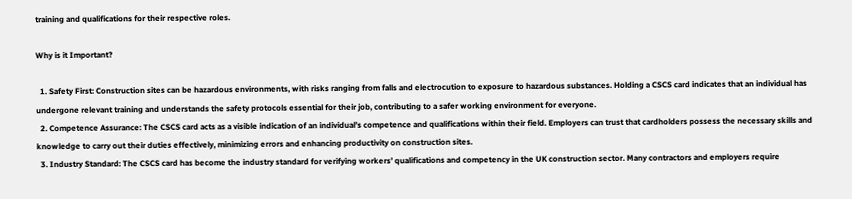training and qualifications for their respective roles.

Why is it Important?

  1. Safety First: Construction sites can be hazardous environments, with risks ranging from falls and electrocution to exposure to hazardous substances. Holding a CSCS card indicates that an individual has undergone relevant training and understands the safety protocols essential for their job, contributing to a safer working environment for everyone.
  2. Competence Assurance: The CSCS card acts as a visible indication of an individual’s competence and qualifications within their field. Employers can trust that cardholders possess the necessary skills and knowledge to carry out their duties effectively, minimizing errors and enhancing productivity on construction sites.
  3. Industry Standard: The CSCS card has become the industry standard for verifying workers’ qualifications and competency in the UK construction sector. Many contractors and employers require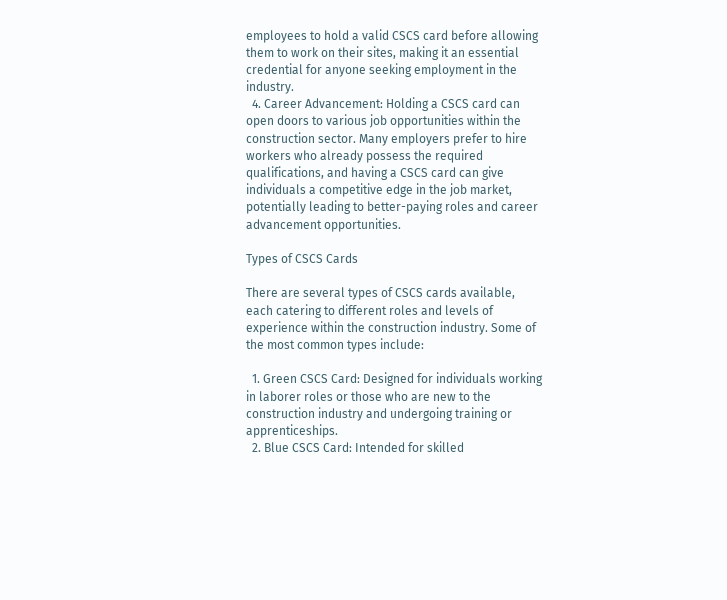employees to hold a valid CSCS card before allowing them to work on their sites, making it an essential credential for anyone seeking employment in the industry.
  4. Career Advancement: Holding a CSCS card can open doors to various job opportunities within the construction sector. Many employers prefer to hire workers who already possess the required qualifications, and having a CSCS card can give individuals a competitive edge in the job market, potentially leading to better-paying roles and career advancement opportunities.

Types of CSCS Cards

There are several types of CSCS cards available, each catering to different roles and levels of experience within the construction industry. Some of the most common types include:

  1. Green CSCS Card: Designed for individuals working in laborer roles or those who are new to the construction industry and undergoing training or apprenticeships.
  2. Blue CSCS Card: Intended for skilled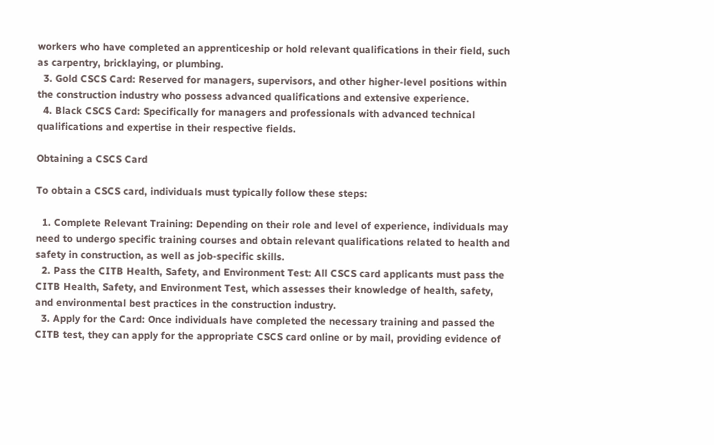workers who have completed an apprenticeship or hold relevant qualifications in their field, such as carpentry, bricklaying, or plumbing.
  3. Gold CSCS Card: Reserved for managers, supervisors, and other higher-level positions within the construction industry who possess advanced qualifications and extensive experience.
  4. Black CSCS Card: Specifically for managers and professionals with advanced technical qualifications and expertise in their respective fields.

Obtaining a CSCS Card

To obtain a CSCS card, individuals must typically follow these steps:

  1. Complete Relevant Training: Depending on their role and level of experience, individuals may need to undergo specific training courses and obtain relevant qualifications related to health and safety in construction, as well as job-specific skills.
  2. Pass the CITB Health, Safety, and Environment Test: All CSCS card applicants must pass the CITB Health, Safety, and Environment Test, which assesses their knowledge of health, safety, and environmental best practices in the construction industry.
  3. Apply for the Card: Once individuals have completed the necessary training and passed the CITB test, they can apply for the appropriate CSCS card online or by mail, providing evidence of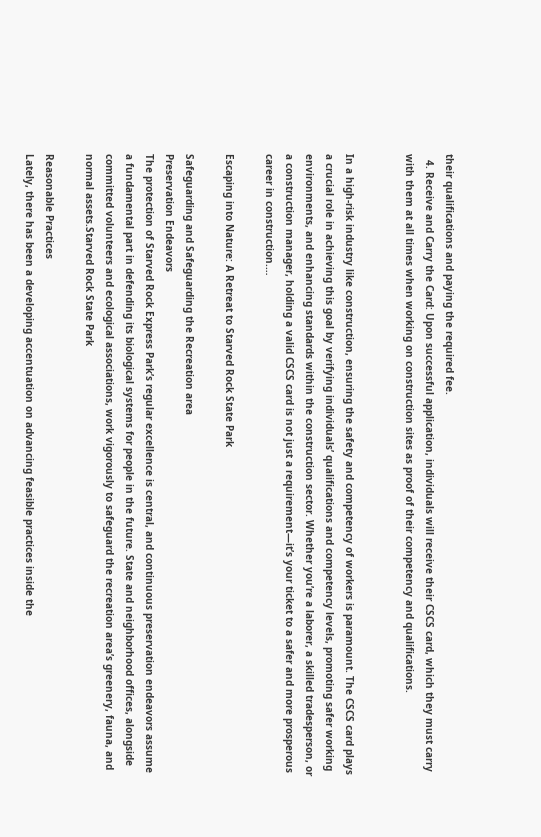their qualifications and paying the required fee.
  4. Receive and Carry the Card: Upon successful application, individuals will receive their CSCS card, which they must carry with them at all times when working on construction sites as proof of their competency and qualifications.


In a high-risk industry like construction, ensuring the safety and competency of workers is paramount. The CSCS card plays a crucial role in achieving this goal by verifying individuals’ qualifications and competency levels, promoting safer working environments, and enhancing standards within the construction sector. Whether you’re a laborer, a skilled tradesperson, or a construction manager, holding a valid CSCS card is not just a requirement—it’s your ticket to a safer and more prosperous career in construction.…

Escaping into Nature: A Retreat to Starved Rock State Park

Safeguarding and Safeguarding the Recreation area
Preservation Endeavors
The protection of Starved Rock Express Park’s regular excellence is central, and continuous preservation endeavors assume a fundamental part in defending its biological systems for people in the future. State and neighborhood offices, alongside committed volunteers and ecological associations, work vigorously to safeguard the recreation area’s greenery, fauna, and normal assets.Starved Rock State Park

Reasonable Practices
Lately, there has been a developing accentuation on advancing feasible practices inside the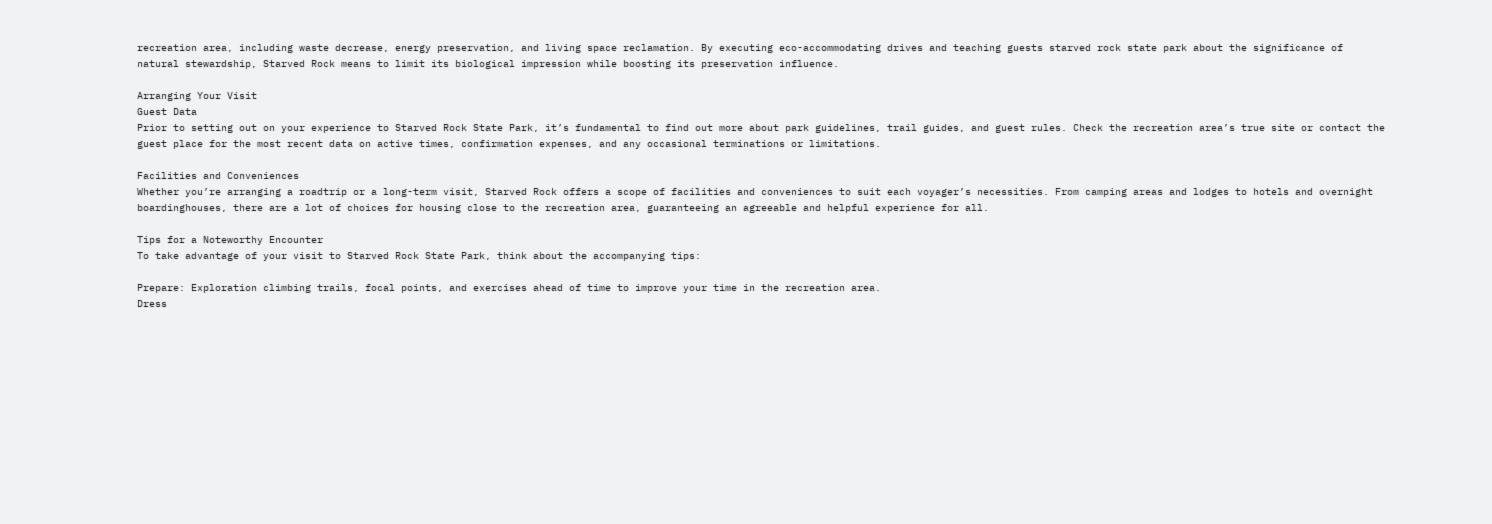recreation area, including waste decrease, energy preservation, and living space reclamation. By executing eco-accommodating drives and teaching guests starved rock state park about the significance of natural stewardship, Starved Rock means to limit its biological impression while boosting its preservation influence.

Arranging Your Visit
Guest Data
Prior to setting out on your experience to Starved Rock State Park, it’s fundamental to find out more about park guidelines, trail guides, and guest rules. Check the recreation area’s true site or contact the guest place for the most recent data on active times, confirmation expenses, and any occasional terminations or limitations.

Facilities and Conveniences
Whether you’re arranging a roadtrip or a long-term visit, Starved Rock offers a scope of facilities and conveniences to suit each voyager’s necessities. From camping areas and lodges to hotels and overnight boardinghouses, there are a lot of choices for housing close to the recreation area, guaranteeing an agreeable and helpful experience for all.

Tips for a Noteworthy Encounter
To take advantage of your visit to Starved Rock State Park, think about the accompanying tips:

Prepare: Exploration climbing trails, focal points, and exercises ahead of time to improve your time in the recreation area.
Dress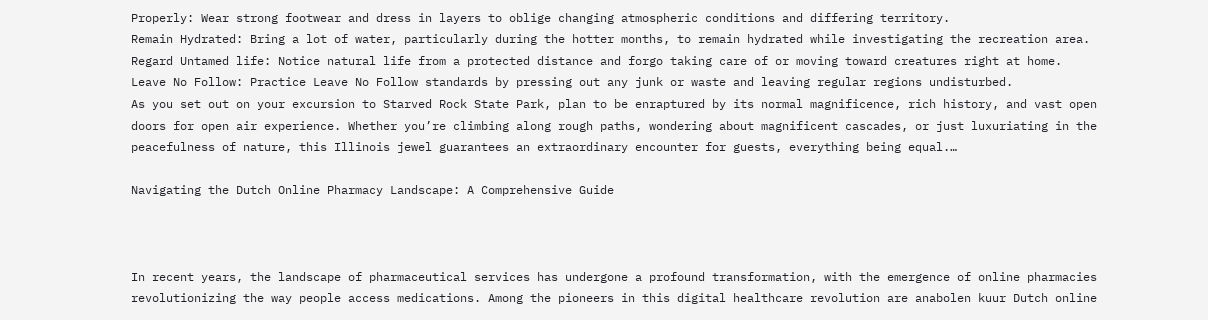Properly: Wear strong footwear and dress in layers to oblige changing atmospheric conditions and differing territory.
Remain Hydrated: Bring a lot of water, particularly during the hotter months, to remain hydrated while investigating the recreation area.
Regard Untamed life: Notice natural life from a protected distance and forgo taking care of or moving toward creatures right at home.
Leave No Follow: Practice Leave No Follow standards by pressing out any junk or waste and leaving regular regions undisturbed.
As you set out on your excursion to Starved Rock State Park, plan to be enraptured by its normal magnificence, rich history, and vast open doors for open air experience. Whether you’re climbing along rough paths, wondering about magnificent cascades, or just luxuriating in the peacefulness of nature, this Illinois jewel guarantees an extraordinary encounter for guests, everything being equal.…

Navigating the Dutch Online Pharmacy Landscape: A Comprehensive Guide



In recent years, the landscape of pharmaceutical services has undergone a profound transformation, with the emergence of online pharmacies revolutionizing the way people access medications. Among the pioneers in this digital healthcare revolution are anabolen kuur Dutch online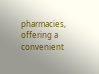pharmacies, offering a convenient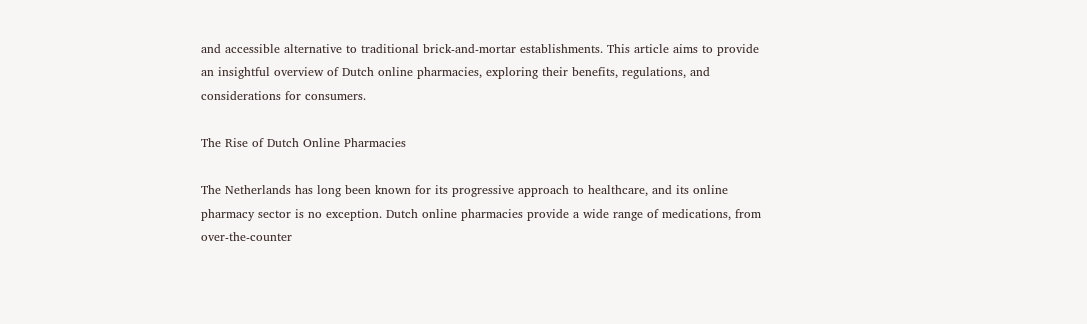and accessible alternative to traditional brick-and-mortar establishments. This article aims to provide an insightful overview of Dutch online pharmacies, exploring their benefits, regulations, and considerations for consumers.

The Rise of Dutch Online Pharmacies

The Netherlands has long been known for its progressive approach to healthcare, and its online pharmacy sector is no exception. Dutch online pharmacies provide a wide range of medications, from over-the-counter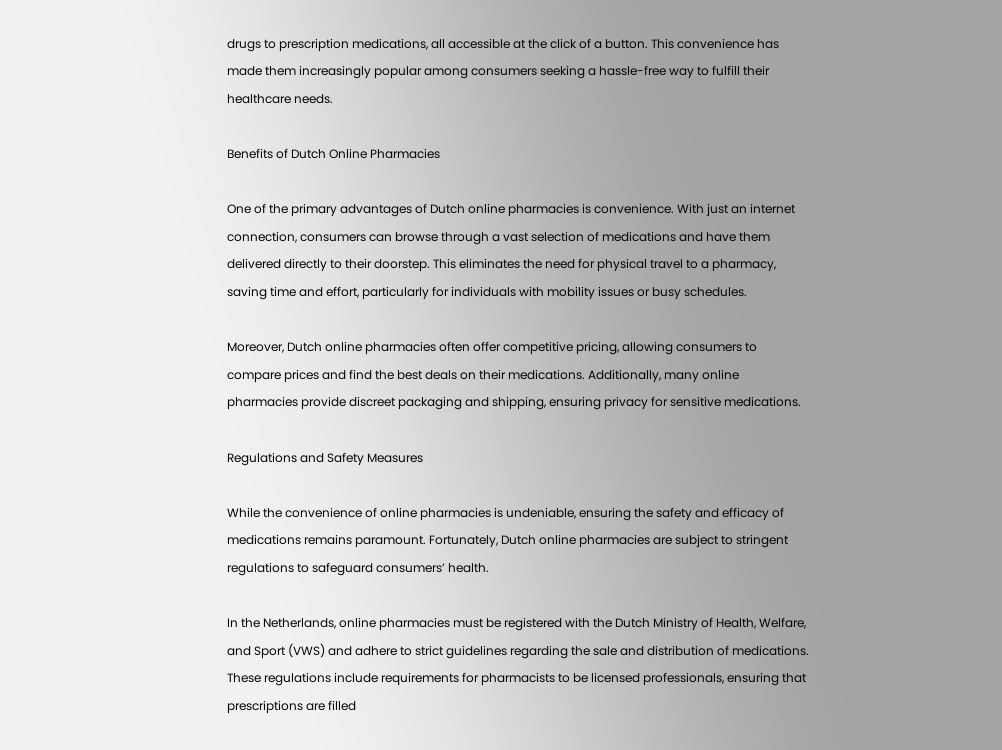drugs to prescription medications, all accessible at the click of a button. This convenience has made them increasingly popular among consumers seeking a hassle-free way to fulfill their healthcare needs.

Benefits of Dutch Online Pharmacies

One of the primary advantages of Dutch online pharmacies is convenience. With just an internet connection, consumers can browse through a vast selection of medications and have them delivered directly to their doorstep. This eliminates the need for physical travel to a pharmacy, saving time and effort, particularly for individuals with mobility issues or busy schedules.

Moreover, Dutch online pharmacies often offer competitive pricing, allowing consumers to compare prices and find the best deals on their medications. Additionally, many online pharmacies provide discreet packaging and shipping, ensuring privacy for sensitive medications.

Regulations and Safety Measures

While the convenience of online pharmacies is undeniable, ensuring the safety and efficacy of medications remains paramount. Fortunately, Dutch online pharmacies are subject to stringent regulations to safeguard consumers’ health.

In the Netherlands, online pharmacies must be registered with the Dutch Ministry of Health, Welfare, and Sport (VWS) and adhere to strict guidelines regarding the sale and distribution of medications. These regulations include requirements for pharmacists to be licensed professionals, ensuring that prescriptions are filled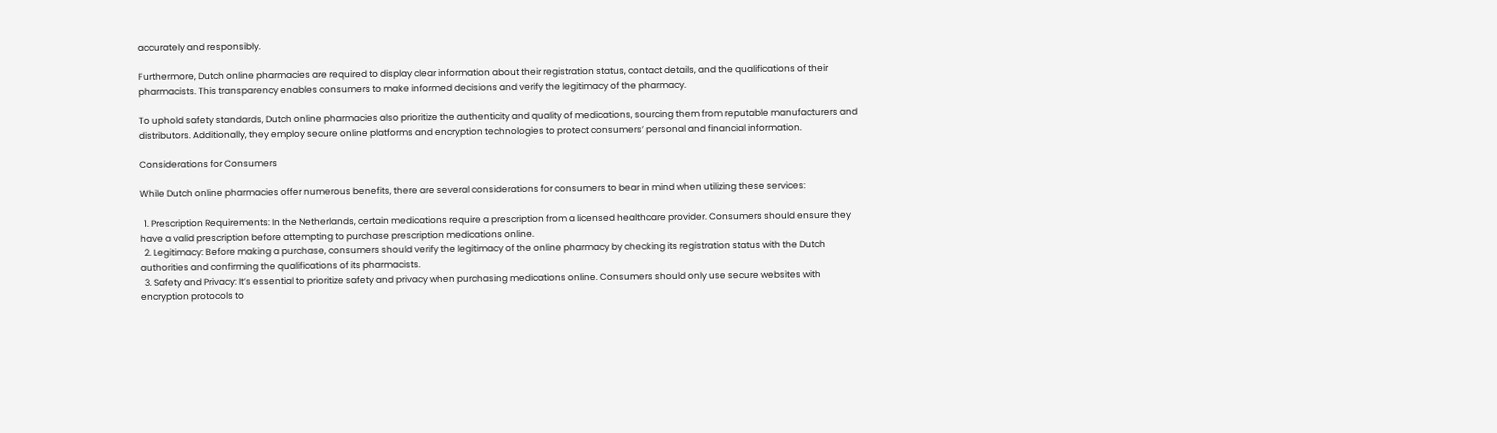accurately and responsibly.

Furthermore, Dutch online pharmacies are required to display clear information about their registration status, contact details, and the qualifications of their pharmacists. This transparency enables consumers to make informed decisions and verify the legitimacy of the pharmacy.

To uphold safety standards, Dutch online pharmacies also prioritize the authenticity and quality of medications, sourcing them from reputable manufacturers and distributors. Additionally, they employ secure online platforms and encryption technologies to protect consumers’ personal and financial information.

Considerations for Consumers

While Dutch online pharmacies offer numerous benefits, there are several considerations for consumers to bear in mind when utilizing these services:

  1. Prescription Requirements: In the Netherlands, certain medications require a prescription from a licensed healthcare provider. Consumers should ensure they have a valid prescription before attempting to purchase prescription medications online.
  2. Legitimacy: Before making a purchase, consumers should verify the legitimacy of the online pharmacy by checking its registration status with the Dutch authorities and confirming the qualifications of its pharmacists.
  3. Safety and Privacy: It’s essential to prioritize safety and privacy when purchasing medications online. Consumers should only use secure websites with encryption protocols to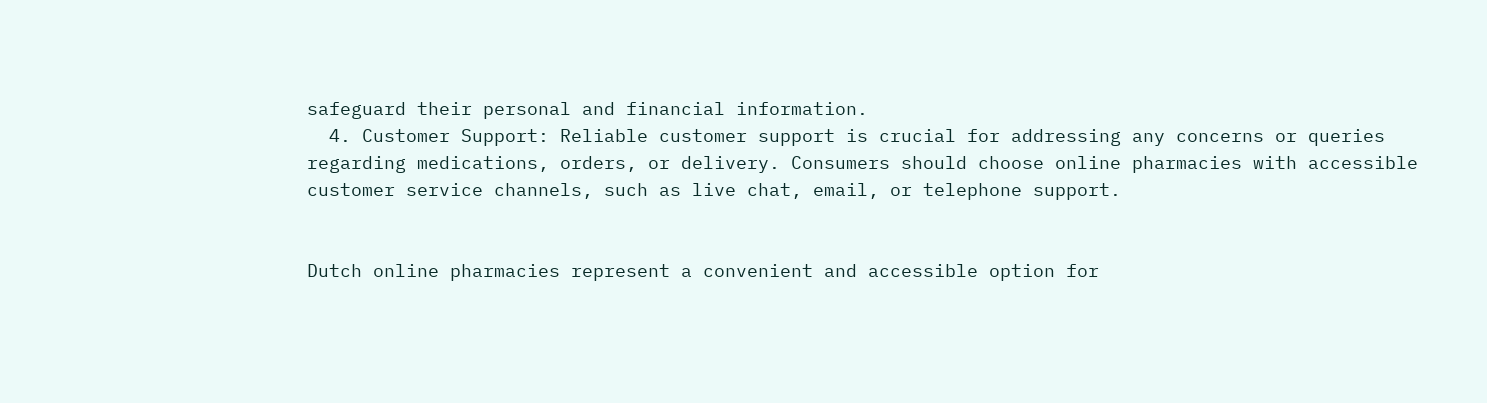safeguard their personal and financial information.
  4. Customer Support: Reliable customer support is crucial for addressing any concerns or queries regarding medications, orders, or delivery. Consumers should choose online pharmacies with accessible customer service channels, such as live chat, email, or telephone support.


Dutch online pharmacies represent a convenient and accessible option for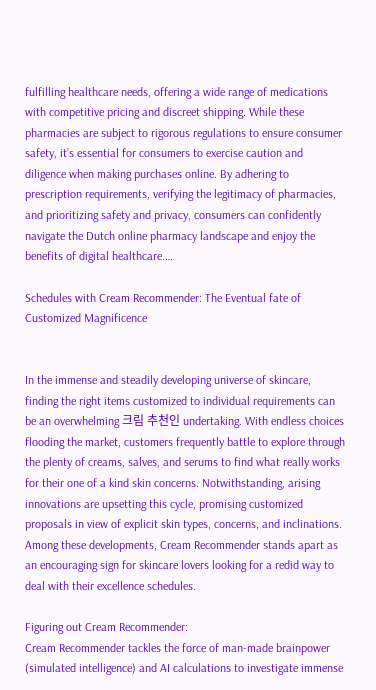fulfilling healthcare needs, offering a wide range of medications with competitive pricing and discreet shipping. While these pharmacies are subject to rigorous regulations to ensure consumer safety, it’s essential for consumers to exercise caution and diligence when making purchases online. By adhering to prescription requirements, verifying the legitimacy of pharmacies, and prioritizing safety and privacy, consumers can confidently navigate the Dutch online pharmacy landscape and enjoy the benefits of digital healthcare.…

Schedules with Cream Recommender: The Eventual fate of Customized Magnificence


In the immense and steadily developing universe of skincare, finding the right items customized to individual requirements can be an overwhelming 크림 추천인 undertaking. With endless choices flooding the market, customers frequently battle to explore through the plenty of creams, salves, and serums to find what really works for their one of a kind skin concerns. Notwithstanding, arising innovations are upsetting this cycle, promising customized proposals in view of explicit skin types, concerns, and inclinations. Among these developments, Cream Recommender stands apart as an encouraging sign for skincare lovers looking for a redid way to deal with their excellence schedules.

Figuring out Cream Recommender:
Cream Recommender tackles the force of man-made brainpower (simulated intelligence) and AI calculations to investigate immense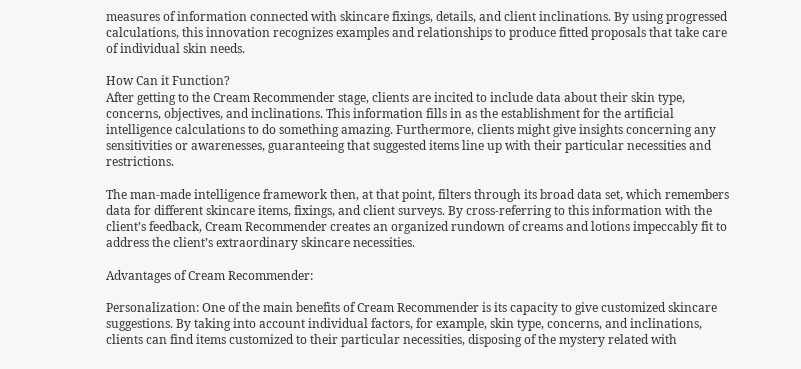measures of information connected with skincare fixings, details, and client inclinations. By using progressed calculations, this innovation recognizes examples and relationships to produce fitted proposals that take care of individual skin needs.

How Can it Function?
After getting to the Cream Recommender stage, clients are incited to include data about their skin type, concerns, objectives, and inclinations. This information fills in as the establishment for the artificial intelligence calculations to do something amazing. Furthermore, clients might give insights concerning any sensitivities or awarenesses, guaranteeing that suggested items line up with their particular necessities and restrictions.

The man-made intelligence framework then, at that point, filters through its broad data set, which remembers data for different skincare items, fixings, and client surveys. By cross-referring to this information with the client’s feedback, Cream Recommender creates an organized rundown of creams and lotions impeccably fit to address the client’s extraordinary skincare necessities.

Advantages of Cream Recommender:

Personalization: One of the main benefits of Cream Recommender is its capacity to give customized skincare suggestions. By taking into account individual factors, for example, skin type, concerns, and inclinations, clients can find items customized to their particular necessities, disposing of the mystery related with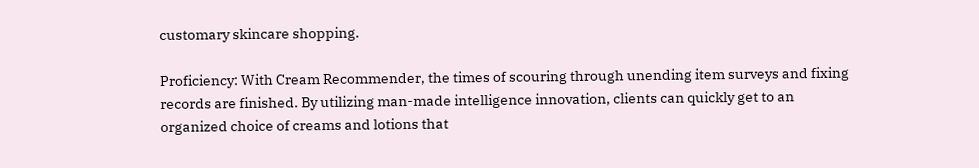customary skincare shopping.

Proficiency: With Cream Recommender, the times of scouring through unending item surveys and fixing records are finished. By utilizing man-made intelligence innovation, clients can quickly get to an organized choice of creams and lotions that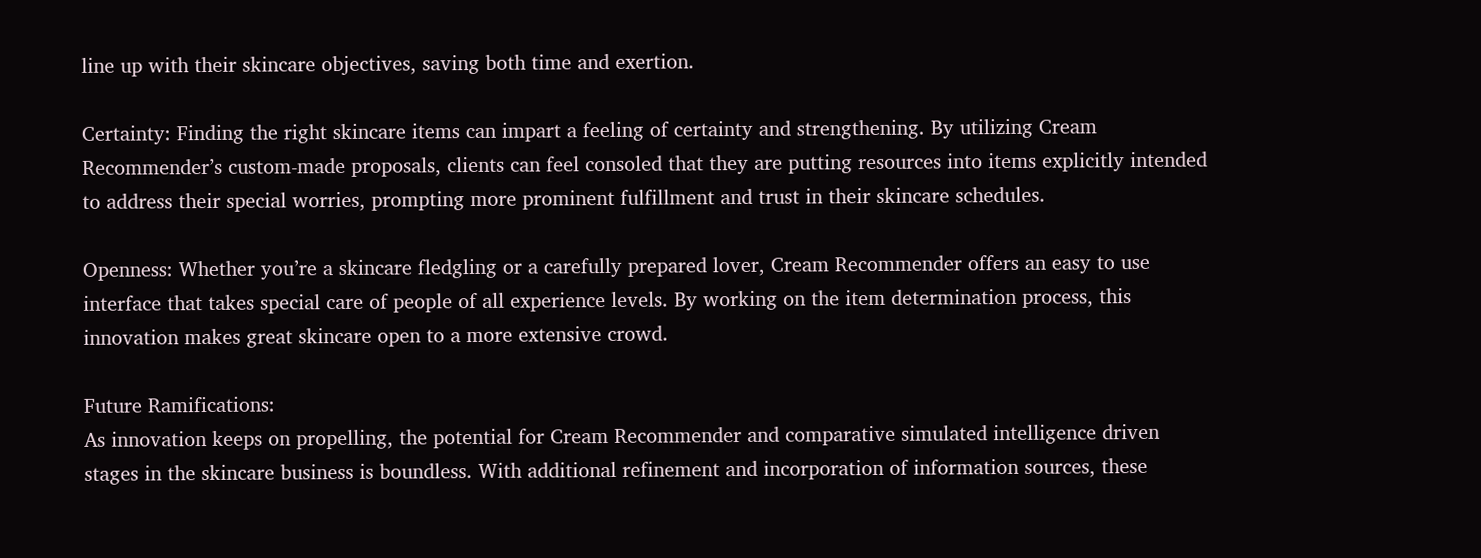line up with their skincare objectives, saving both time and exertion.

Certainty: Finding the right skincare items can impart a feeling of certainty and strengthening. By utilizing Cream Recommender’s custom-made proposals, clients can feel consoled that they are putting resources into items explicitly intended to address their special worries, prompting more prominent fulfillment and trust in their skincare schedules.

Openness: Whether you’re a skincare fledgling or a carefully prepared lover, Cream Recommender offers an easy to use interface that takes special care of people of all experience levels. By working on the item determination process, this innovation makes great skincare open to a more extensive crowd.

Future Ramifications:
As innovation keeps on propelling, the potential for Cream Recommender and comparative simulated intelligence driven stages in the skincare business is boundless. With additional refinement and incorporation of information sources, these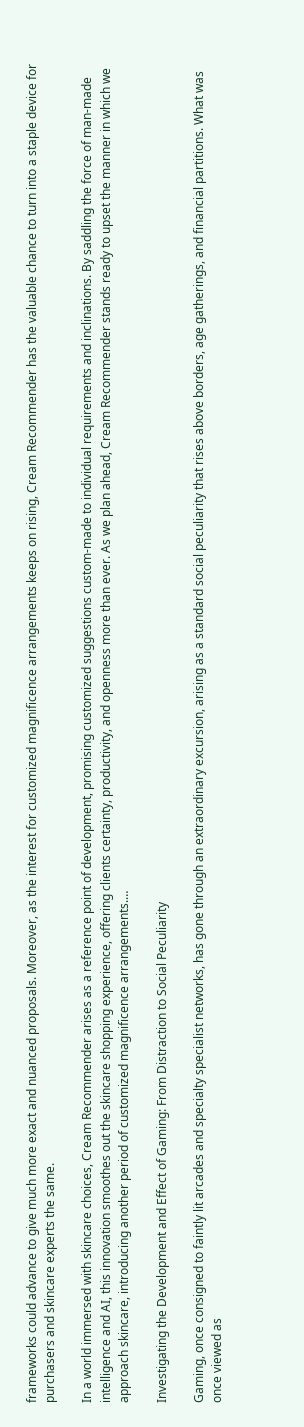frameworks could advance to give much more exact and nuanced proposals. Moreover, as the interest for customized magnificence arrangements keeps on rising, Cream Recommender has the valuable chance to turn into a staple device for purchasers and skincare experts the same.

In a world immersed with skincare choices, Cream Recommender arises as a reference point of development, promising customized suggestions custom-made to individual requirements and inclinations. By saddling the force of man-made intelligence and AI, this innovation smoothes out the skincare shopping experience, offering clients certainty, productivity, and openness more than ever. As we plan ahead, Cream Recommender stands ready to upset the manner in which we approach skincare, introducing another period of customized magnificence arrangements.…

Investigating the Development and Effect of Gaming: From Distraction to Social Peculiarity

Gaming, once consigned to faintly lit arcades and specialty specialist networks, has gone through an extraordinary excursion, arising as a standard social peculiarity that rises above borders, age gatherings, and financial partitions. What was once viewed as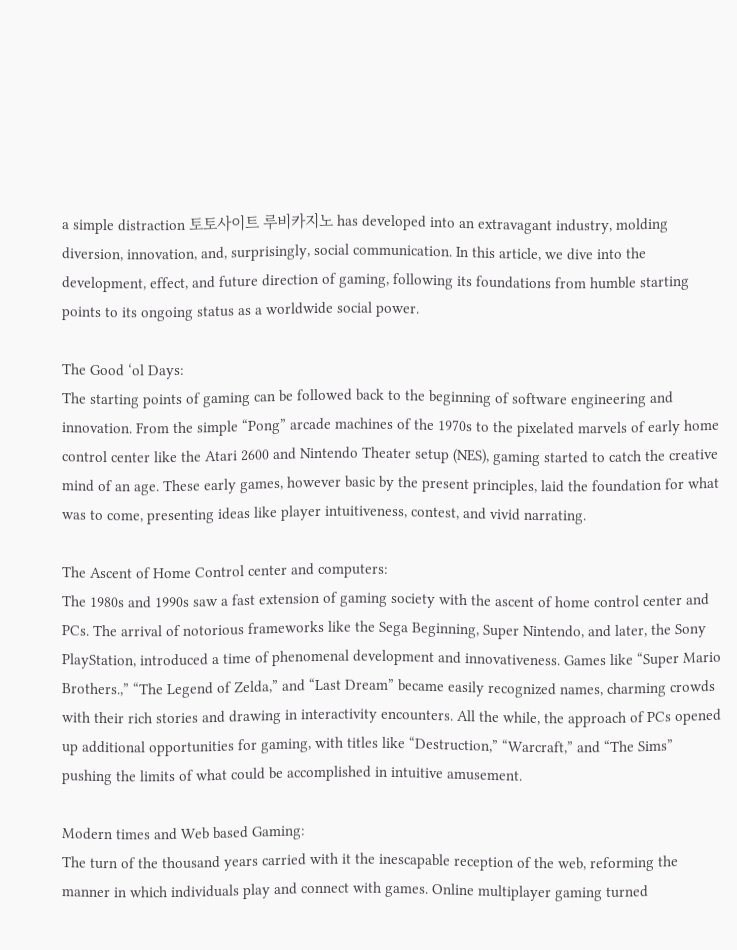a simple distraction 토토사이트 루비카지노 has developed into an extravagant industry, molding diversion, innovation, and, surprisingly, social communication. In this article, we dive into the development, effect, and future direction of gaming, following its foundations from humble starting points to its ongoing status as a worldwide social power.

The Good ‘ol Days:
The starting points of gaming can be followed back to the beginning of software engineering and innovation. From the simple “Pong” arcade machines of the 1970s to the pixelated marvels of early home control center like the Atari 2600 and Nintendo Theater setup (NES), gaming started to catch the creative mind of an age. These early games, however basic by the present principles, laid the foundation for what was to come, presenting ideas like player intuitiveness, contest, and vivid narrating.

The Ascent of Home Control center and computers:
The 1980s and 1990s saw a fast extension of gaming society with the ascent of home control center and PCs. The arrival of notorious frameworks like the Sega Beginning, Super Nintendo, and later, the Sony PlayStation, introduced a time of phenomenal development and innovativeness. Games like “Super Mario Brothers.,” “The Legend of Zelda,” and “Last Dream” became easily recognized names, charming crowds with their rich stories and drawing in interactivity encounters. All the while, the approach of PCs opened up additional opportunities for gaming, with titles like “Destruction,” “Warcraft,” and “The Sims” pushing the limits of what could be accomplished in intuitive amusement.

Modern times and Web based Gaming:
The turn of the thousand years carried with it the inescapable reception of the web, reforming the manner in which individuals play and connect with games. Online multiplayer gaming turned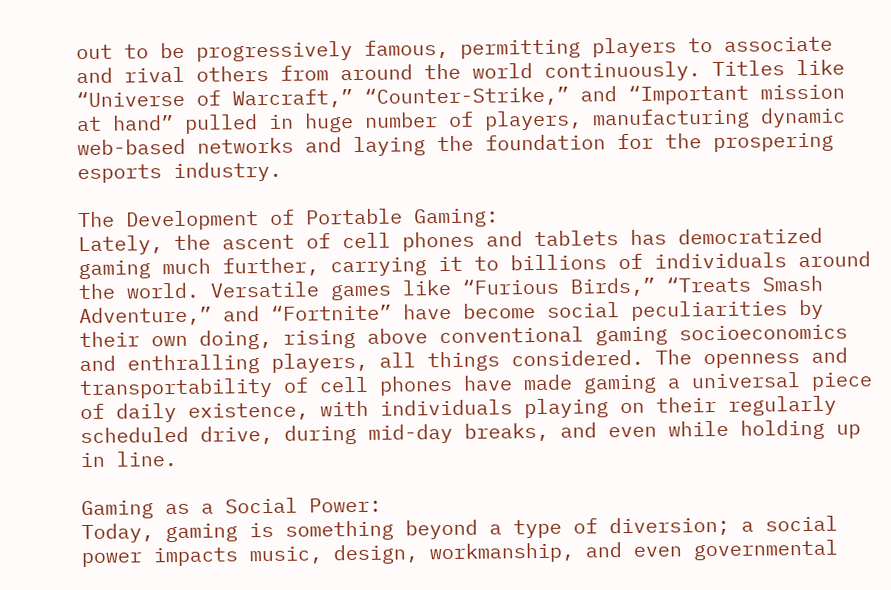out to be progressively famous, permitting players to associate and rival others from around the world continuously. Titles like “Universe of Warcraft,” “Counter-Strike,” and “Important mission at hand” pulled in huge number of players, manufacturing dynamic web-based networks and laying the foundation for the prospering esports industry.

The Development of Portable Gaming:
Lately, the ascent of cell phones and tablets has democratized gaming much further, carrying it to billions of individuals around the world. Versatile games like “Furious Birds,” “Treats Smash Adventure,” and “Fortnite” have become social peculiarities by their own doing, rising above conventional gaming socioeconomics and enthralling players, all things considered. The openness and transportability of cell phones have made gaming a universal piece of daily existence, with individuals playing on their regularly scheduled drive, during mid-day breaks, and even while holding up in line.

Gaming as a Social Power:
Today, gaming is something beyond a type of diversion; a social power impacts music, design, workmanship, and even governmental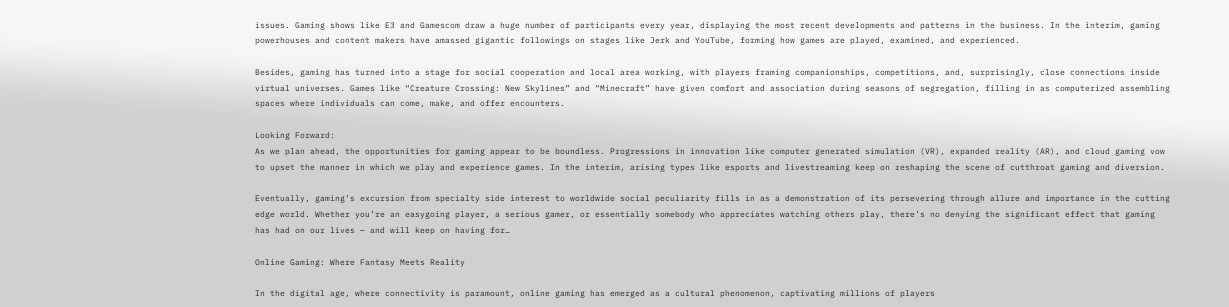issues. Gaming shows like E3 and Gamescom draw a huge number of participants every year, displaying the most recent developments and patterns in the business. In the interim, gaming powerhouses and content makers have amassed gigantic followings on stages like Jerk and YouTube, forming how games are played, examined, and experienced.

Besides, gaming has turned into a stage for social cooperation and local area working, with players framing companionships, competitions, and, surprisingly, close connections inside virtual universes. Games like “Creature Crossing: New Skylines” and “Minecraft” have given comfort and association during seasons of segregation, filling in as computerized assembling spaces where individuals can come, make, and offer encounters.

Looking Forward:
As we plan ahead, the opportunities for gaming appear to be boundless. Progressions in innovation like computer generated simulation (VR), expanded reality (AR), and cloud gaming vow to upset the manner in which we play and experience games. In the interim, arising types like esports and livestreaming keep on reshaping the scene of cutthroat gaming and diversion.

Eventually, gaming’s excursion from specialty side interest to worldwide social peculiarity fills in as a demonstration of its persevering through allure and importance in the cutting edge world. Whether you’re an easygoing player, a serious gamer, or essentially somebody who appreciates watching others play, there’s no denying the significant effect that gaming has had on our lives — and will keep on having for…

Online Gaming: Where Fantasy Meets Reality

In the digital age, where connectivity is paramount, online gaming has emerged as a cultural phenomenon, captivating millions of players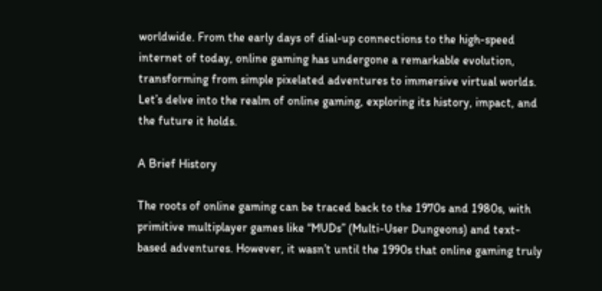worldwide. From the early days of dial-up connections to the high-speed internet of today, online gaming has undergone a remarkable evolution, transforming from simple pixelated adventures to immersive virtual worlds. Let’s delve into the realm of online gaming, exploring its history, impact, and the future it holds.

A Brief History

The roots of online gaming can be traced back to the 1970s and 1980s, with primitive multiplayer games like “MUDs” (Multi-User Dungeons) and text-based adventures. However, it wasn’t until the 1990s that online gaming truly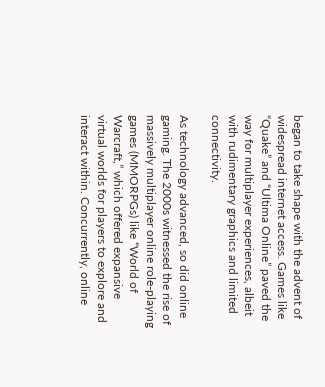began to take shape with the advent of widespread internet access. Games like “Quake” and “Ultima Online” paved the way for multiplayer experiences, albeit with rudimentary graphics and limited connectivity.

As technology advanced, so did online gaming. The 2000s witnessed the rise of massively multiplayer online role-playing games (MMORPGs) like “World of Warcraft,” which offered expansive virtual worlds for players to explore and interact within. Concurrently, online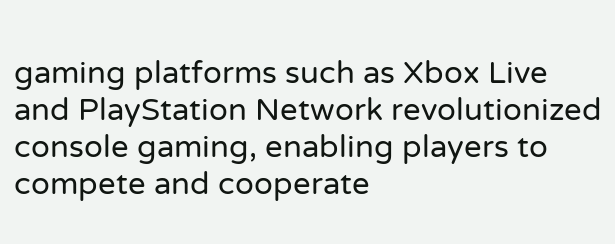gaming platforms such as Xbox Live and PlayStation Network revolutionized console gaming, enabling players to compete and cooperate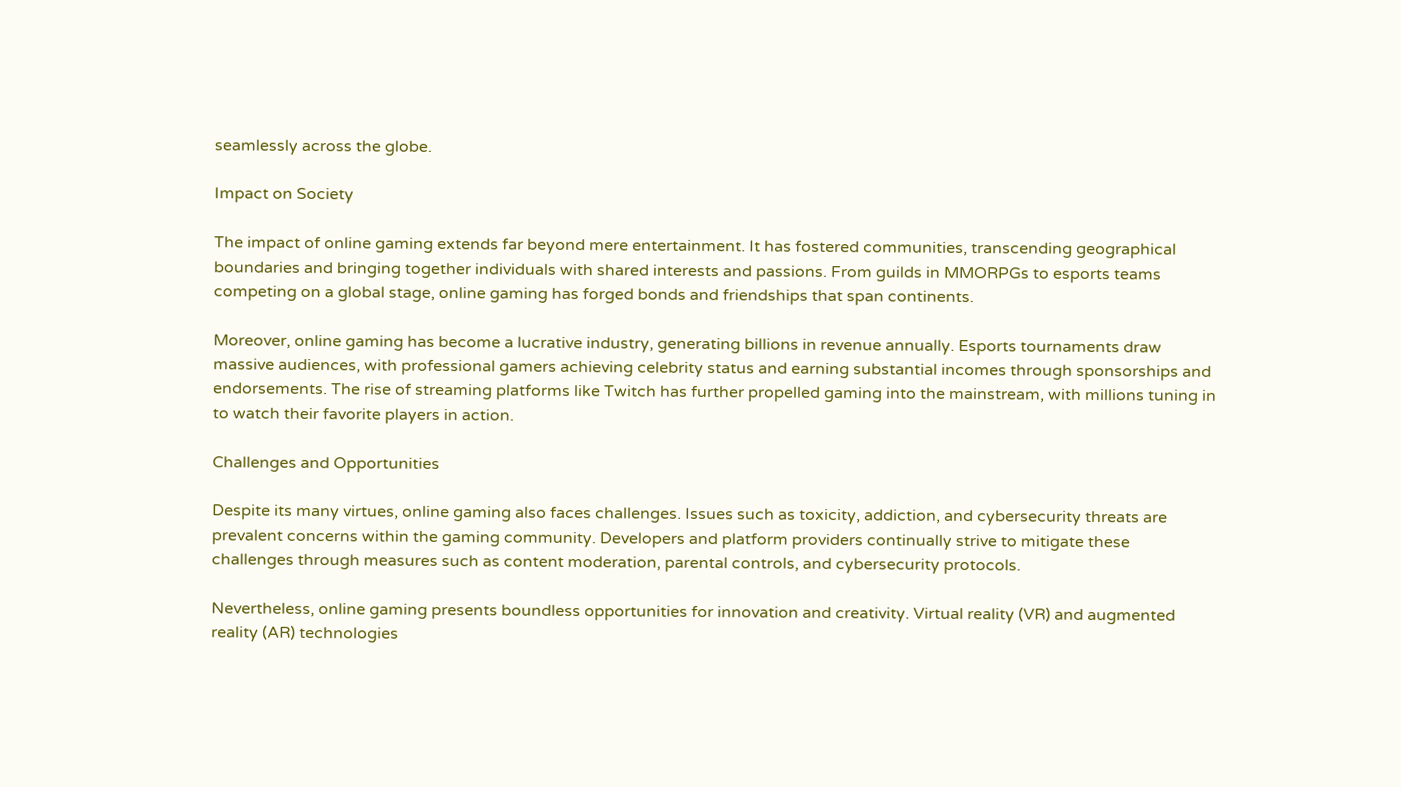seamlessly across the globe.

Impact on Society

The impact of online gaming extends far beyond mere entertainment. It has fostered communities, transcending geographical boundaries and bringing together individuals with shared interests and passions. From guilds in MMORPGs to esports teams competing on a global stage, online gaming has forged bonds and friendships that span continents.

Moreover, online gaming has become a lucrative industry, generating billions in revenue annually. Esports tournaments draw massive audiences, with professional gamers achieving celebrity status and earning substantial incomes through sponsorships and endorsements. The rise of streaming platforms like Twitch has further propelled gaming into the mainstream, with millions tuning in to watch their favorite players in action.

Challenges and Opportunities

Despite its many virtues, online gaming also faces challenges. Issues such as toxicity, addiction, and cybersecurity threats are prevalent concerns within the gaming community. Developers and platform providers continually strive to mitigate these challenges through measures such as content moderation, parental controls, and cybersecurity protocols.

Nevertheless, online gaming presents boundless opportunities for innovation and creativity. Virtual reality (VR) and augmented reality (AR) technologies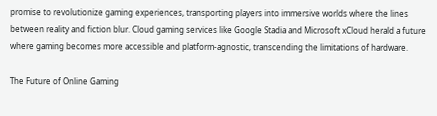promise to revolutionize gaming experiences, transporting players into immersive worlds where the lines between reality and fiction blur. Cloud gaming services like Google Stadia and Microsoft xCloud herald a future where gaming becomes more accessible and platform-agnostic, transcending the limitations of hardware.

The Future of Online Gaming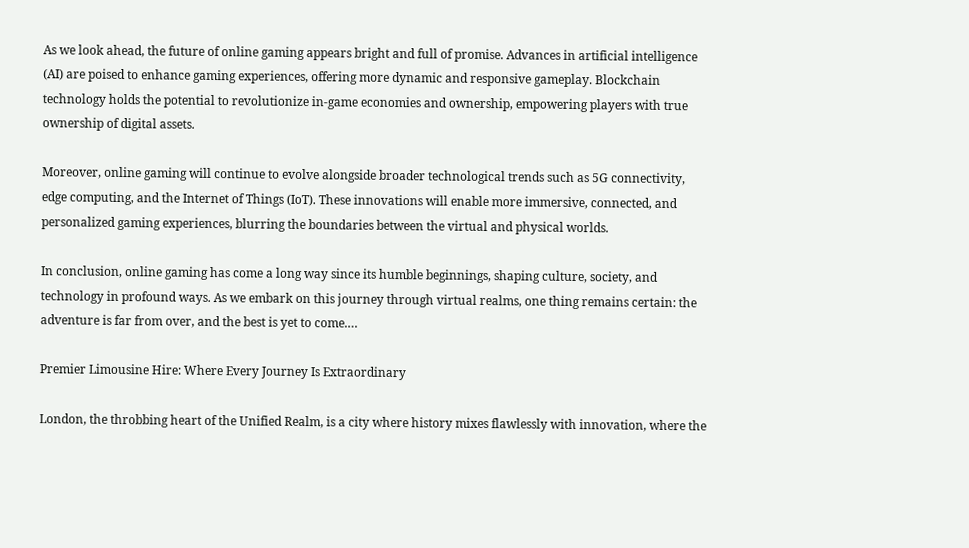As we look ahead, the future of online gaming appears bright and full of promise. Advances in artificial intelligence (AI) are poised to enhance gaming experiences, offering more dynamic and responsive gameplay. Blockchain technology holds the potential to revolutionize in-game economies and ownership, empowering players with true ownership of digital assets.

Moreover, online gaming will continue to evolve alongside broader technological trends such as 5G connectivity, edge computing, and the Internet of Things (IoT). These innovations will enable more immersive, connected, and personalized gaming experiences, blurring the boundaries between the virtual and physical worlds.

In conclusion, online gaming has come a long way since its humble beginnings, shaping culture, society, and technology in profound ways. As we embark on this journey through virtual realms, one thing remains certain: the adventure is far from over, and the best is yet to come.…

Premier Limousine Hire: Where Every Journey Is Extraordinary

London, the throbbing heart of the Unified Realm, is a city where history mixes flawlessly with innovation, where the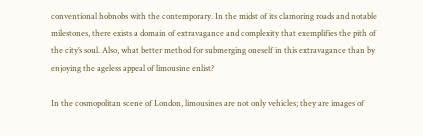conventional hobnobs with the contemporary. In the midst of its clamoring roads and notable milestones, there exists a domain of extravagance and complexity that exemplifies the pith of the city’s soul. Also, what better method for submerging oneself in this extravagance than by enjoying the ageless appeal of limousine enlist?

In the cosmopolitan scene of London, limousines are not only vehicles; they are images of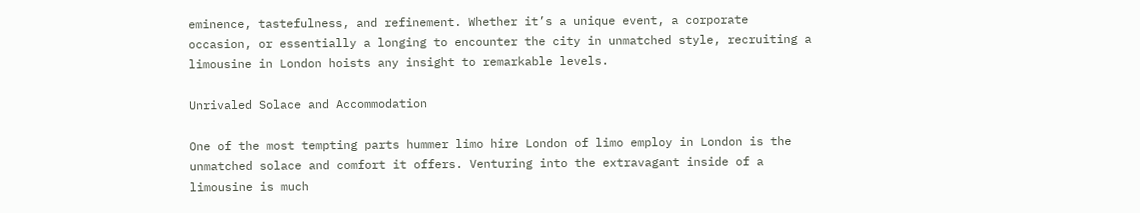eminence, tastefulness, and refinement. Whether it’s a unique event, a corporate occasion, or essentially a longing to encounter the city in unmatched style, recruiting a limousine in London hoists any insight to remarkable levels.

Unrivaled Solace and Accommodation

One of the most tempting parts hummer limo hire London of limo employ in London is the unmatched solace and comfort it offers. Venturing into the extravagant inside of a limousine is much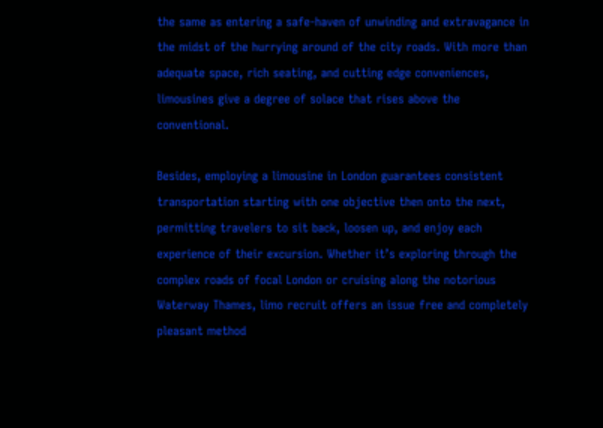the same as entering a safe-haven of unwinding and extravagance in the midst of the hurrying around of the city roads. With more than adequate space, rich seating, and cutting edge conveniences, limousines give a degree of solace that rises above the conventional.

Besides, employing a limousine in London guarantees consistent transportation starting with one objective then onto the next, permitting travelers to sit back, loosen up, and enjoy each experience of their excursion. Whether it’s exploring through the complex roads of focal London or cruising along the notorious Waterway Thames, limo recruit offers an issue free and completely pleasant method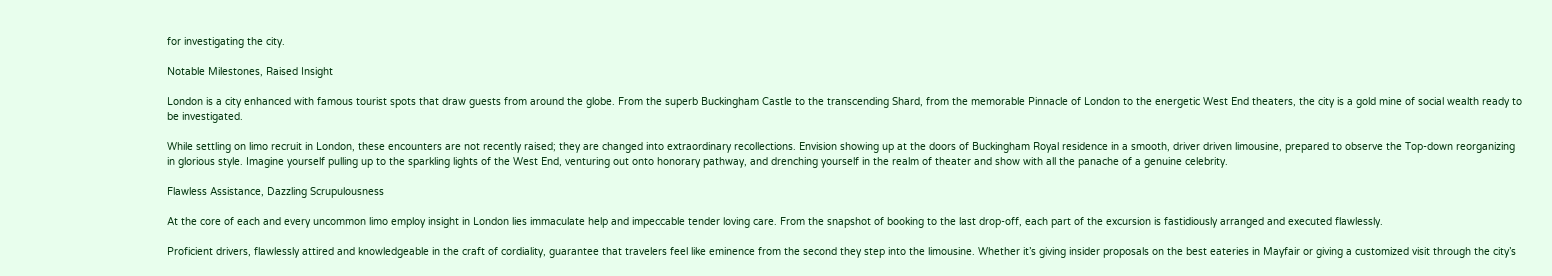for investigating the city.

Notable Milestones, Raised Insight

London is a city enhanced with famous tourist spots that draw guests from around the globe. From the superb Buckingham Castle to the transcending Shard, from the memorable Pinnacle of London to the energetic West End theaters, the city is a gold mine of social wealth ready to be investigated.

While settling on limo recruit in London, these encounters are not recently raised; they are changed into extraordinary recollections. Envision showing up at the doors of Buckingham Royal residence in a smooth, driver driven limousine, prepared to observe the Top-down reorganizing in glorious style. Imagine yourself pulling up to the sparkling lights of the West End, venturing out onto honorary pathway, and drenching yourself in the realm of theater and show with all the panache of a genuine celebrity.

Flawless Assistance, Dazzling Scrupulousness

At the core of each and every uncommon limo employ insight in London lies immaculate help and impeccable tender loving care. From the snapshot of booking to the last drop-off, each part of the excursion is fastidiously arranged and executed flawlessly.

Proficient drivers, flawlessly attired and knowledgeable in the craft of cordiality, guarantee that travelers feel like eminence from the second they step into the limousine. Whether it’s giving insider proposals on the best eateries in Mayfair or giving a customized visit through the city’s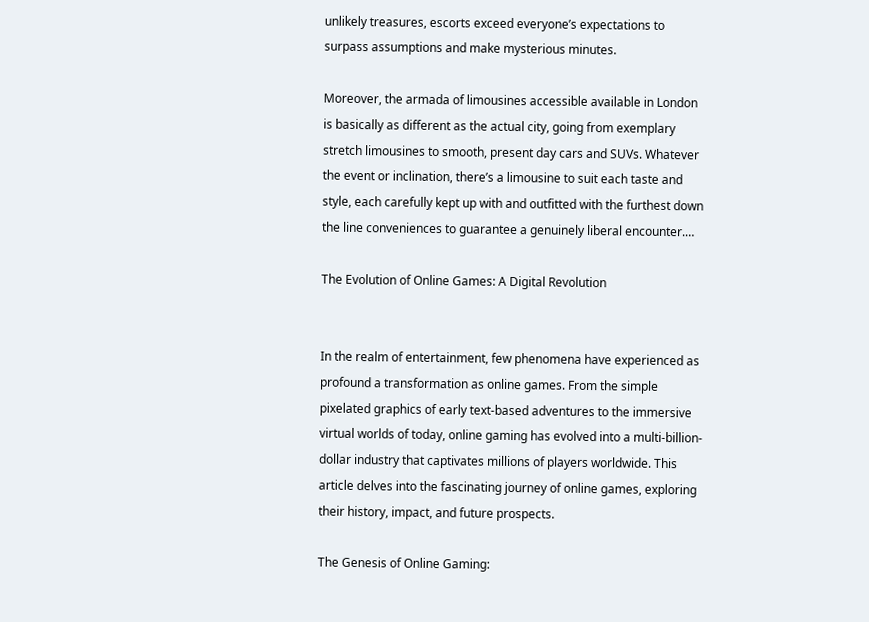unlikely treasures, escorts exceed everyone’s expectations to surpass assumptions and make mysterious minutes.

Moreover, the armada of limousines accessible available in London is basically as different as the actual city, going from exemplary stretch limousines to smooth, present day cars and SUVs. Whatever the event or inclination, there’s a limousine to suit each taste and style, each carefully kept up with and outfitted with the furthest down the line conveniences to guarantee a genuinely liberal encounter.…

The Evolution of Online Games: A Digital Revolution


In the realm of entertainment, few phenomena have experienced as profound a transformation as online games. From the simple pixelated graphics of early text-based adventures to the immersive virtual worlds of today, online gaming has evolved into a multi-billion-dollar industry that captivates millions of players worldwide. This article delves into the fascinating journey of online games, exploring their history, impact, and future prospects.

The Genesis of Online Gaming: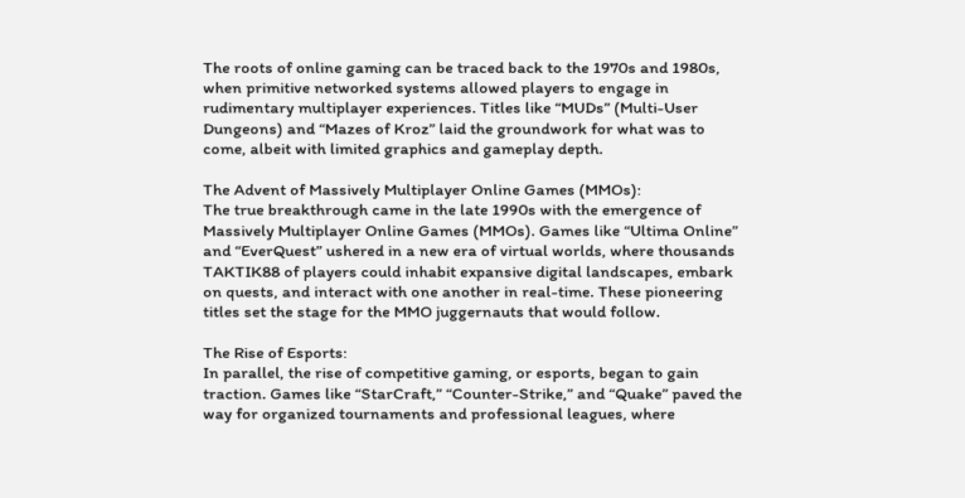The roots of online gaming can be traced back to the 1970s and 1980s, when primitive networked systems allowed players to engage in rudimentary multiplayer experiences. Titles like “MUDs” (Multi-User Dungeons) and “Mazes of Kroz” laid the groundwork for what was to come, albeit with limited graphics and gameplay depth.

The Advent of Massively Multiplayer Online Games (MMOs):
The true breakthrough came in the late 1990s with the emergence of Massively Multiplayer Online Games (MMOs). Games like “Ultima Online” and “EverQuest” ushered in a new era of virtual worlds, where thousands TAKTIK88 of players could inhabit expansive digital landscapes, embark on quests, and interact with one another in real-time. These pioneering titles set the stage for the MMO juggernauts that would follow.

The Rise of Esports:
In parallel, the rise of competitive gaming, or esports, began to gain traction. Games like “StarCraft,” “Counter-Strike,” and “Quake” paved the way for organized tournaments and professional leagues, where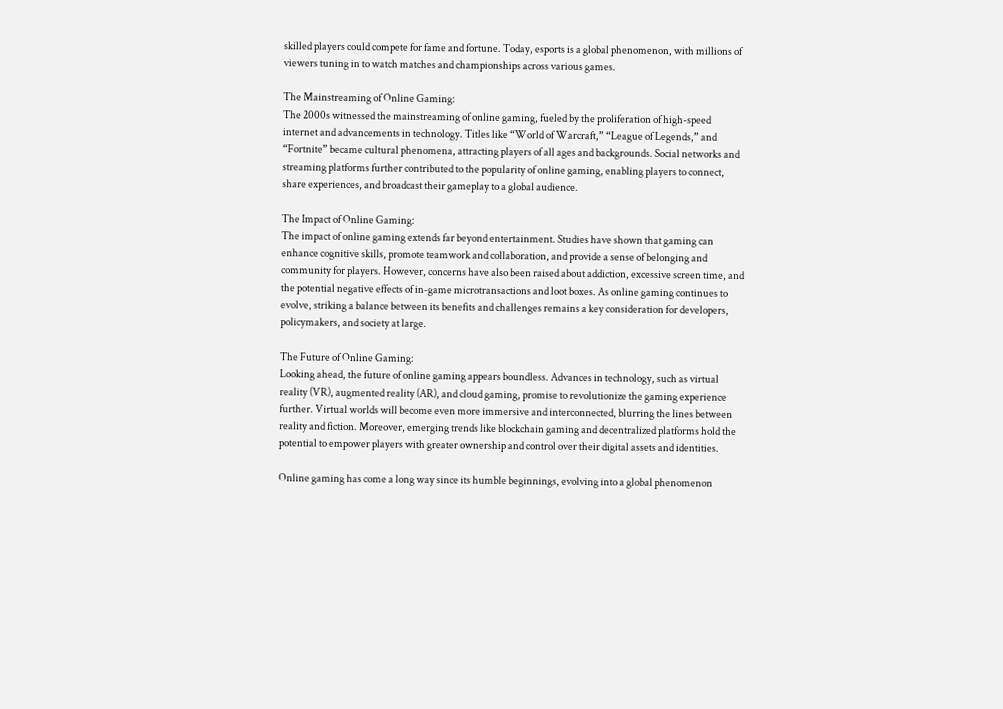skilled players could compete for fame and fortune. Today, esports is a global phenomenon, with millions of viewers tuning in to watch matches and championships across various games.

The Mainstreaming of Online Gaming:
The 2000s witnessed the mainstreaming of online gaming, fueled by the proliferation of high-speed internet and advancements in technology. Titles like “World of Warcraft,” “League of Legends,” and “Fortnite” became cultural phenomena, attracting players of all ages and backgrounds. Social networks and streaming platforms further contributed to the popularity of online gaming, enabling players to connect, share experiences, and broadcast their gameplay to a global audience.

The Impact of Online Gaming:
The impact of online gaming extends far beyond entertainment. Studies have shown that gaming can enhance cognitive skills, promote teamwork and collaboration, and provide a sense of belonging and community for players. However, concerns have also been raised about addiction, excessive screen time, and the potential negative effects of in-game microtransactions and loot boxes. As online gaming continues to evolve, striking a balance between its benefits and challenges remains a key consideration for developers, policymakers, and society at large.

The Future of Online Gaming:
Looking ahead, the future of online gaming appears boundless. Advances in technology, such as virtual reality (VR), augmented reality (AR), and cloud gaming, promise to revolutionize the gaming experience further. Virtual worlds will become even more immersive and interconnected, blurring the lines between reality and fiction. Moreover, emerging trends like blockchain gaming and decentralized platforms hold the potential to empower players with greater ownership and control over their digital assets and identities.

Online gaming has come a long way since its humble beginnings, evolving into a global phenomenon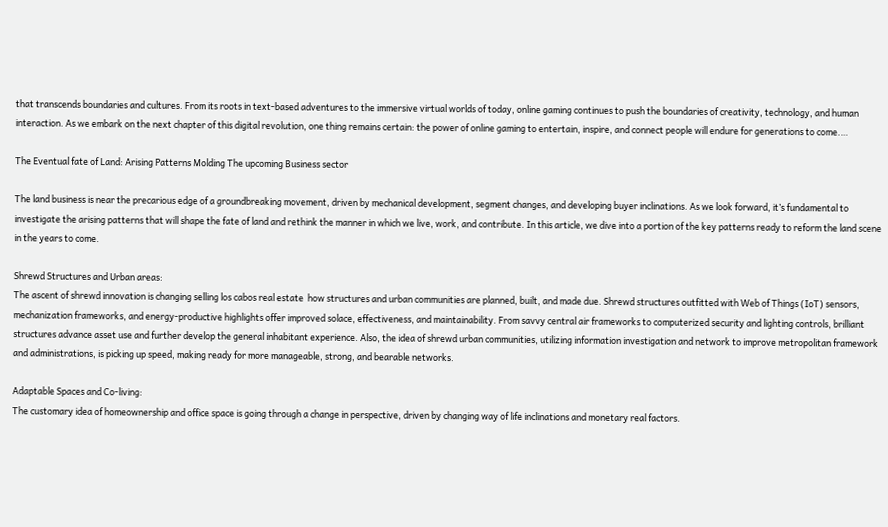that transcends boundaries and cultures. From its roots in text-based adventures to the immersive virtual worlds of today, online gaming continues to push the boundaries of creativity, technology, and human interaction. As we embark on the next chapter of this digital revolution, one thing remains certain: the power of online gaming to entertain, inspire, and connect people will endure for generations to come.…

The Eventual fate of Land: Arising Patterns Molding The upcoming Business sector

The land business is near the precarious edge of a groundbreaking movement, driven by mechanical development, segment changes, and developing buyer inclinations. As we look forward, it’s fundamental to investigate the arising patterns that will shape the fate of land and rethink the manner in which we live, work, and contribute. In this article, we dive into a portion of the key patterns ready to reform the land scene in the years to come.

Shrewd Structures and Urban areas:
The ascent of shrewd innovation is changing selling los cabos real estate  how structures and urban communities are planned, built, and made due. Shrewd structures outfitted with Web of Things (IoT) sensors, mechanization frameworks, and energy-productive highlights offer improved solace, effectiveness, and maintainability. From savvy central air frameworks to computerized security and lighting controls, brilliant structures advance asset use and further develop the general inhabitant experience. Also, the idea of shrewd urban communities, utilizing information investigation and network to improve metropolitan framework and administrations, is picking up speed, making ready for more manageable, strong, and bearable networks.

Adaptable Spaces and Co-living:
The customary idea of homeownership and office space is going through a change in perspective, driven by changing way of life inclinations and monetary real factors.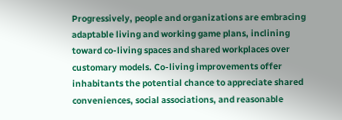Progressively, people and organizations are embracing adaptable living and working game plans, inclining toward co-living spaces and shared workplaces over customary models. Co-living improvements offer inhabitants the potential chance to appreciate shared conveniences, social associations, and reasonable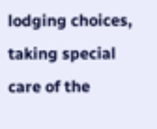lodging choices, taking special care of the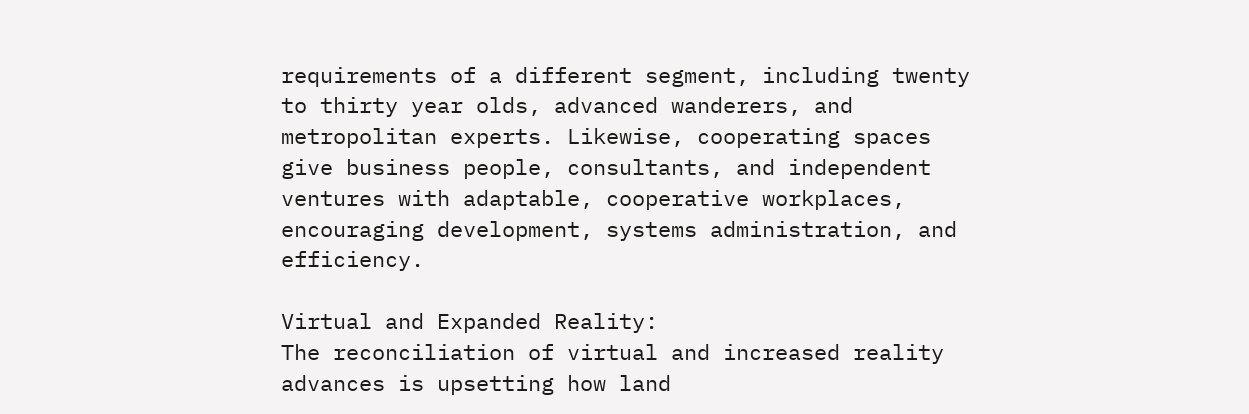requirements of a different segment, including twenty to thirty year olds, advanced wanderers, and metropolitan experts. Likewise, cooperating spaces give business people, consultants, and independent ventures with adaptable, cooperative workplaces, encouraging development, systems administration, and efficiency.

Virtual and Expanded Reality:
The reconciliation of virtual and increased reality advances is upsetting how land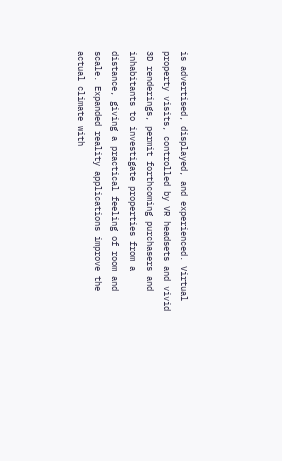is advertised, displayed, and experienced. Virtual property visits, controlled by VR headsets and vivid 3D renderings, permit forthcoming purchasers and inhabitants to investigate properties from a distance, giving a practical feeling of room and scale. Expanded reality applications improve the actual climate with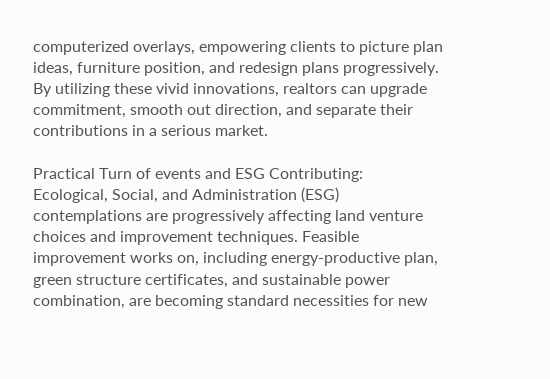computerized overlays, empowering clients to picture plan ideas, furniture position, and redesign plans progressively. By utilizing these vivid innovations, realtors can upgrade commitment, smooth out direction, and separate their contributions in a serious market.

Practical Turn of events and ESG Contributing:
Ecological, Social, and Administration (ESG) contemplations are progressively affecting land venture choices and improvement techniques. Feasible improvement works on, including energy-productive plan, green structure certificates, and sustainable power combination, are becoming standard necessities for new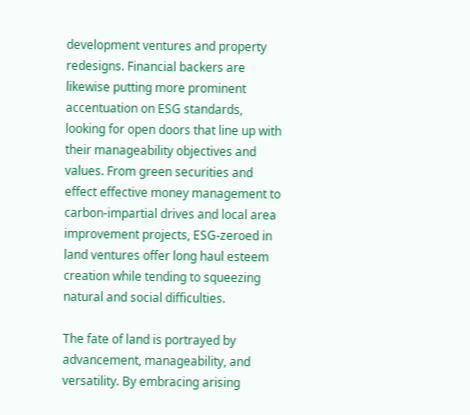development ventures and property redesigns. Financial backers are likewise putting more prominent accentuation on ESG standards, looking for open doors that line up with their manageability objectives and values. From green securities and effect effective money management to carbon-impartial drives and local area improvement projects, ESG-zeroed in land ventures offer long haul esteem creation while tending to squeezing natural and social difficulties.

The fate of land is portrayed by advancement, manageability, and versatility. By embracing arising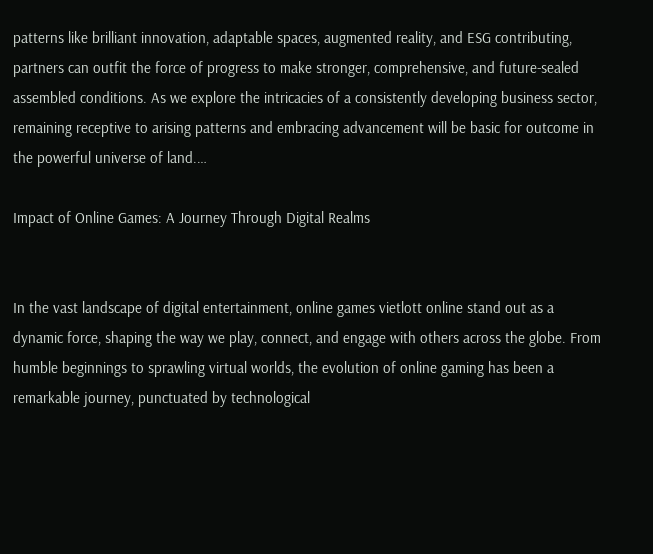patterns like brilliant innovation, adaptable spaces, augmented reality, and ESG contributing, partners can outfit the force of progress to make stronger, comprehensive, and future-sealed assembled conditions. As we explore the intricacies of a consistently developing business sector, remaining receptive to arising patterns and embracing advancement will be basic for outcome in the powerful universe of land.…

Impact of Online Games: A Journey Through Digital Realms


In the vast landscape of digital entertainment, online games vietlott online stand out as a dynamic force, shaping the way we play, connect, and engage with others across the globe. From humble beginnings to sprawling virtual worlds, the evolution of online gaming has been a remarkable journey, punctuated by technological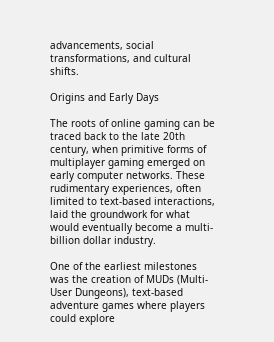advancements, social transformations, and cultural shifts.

Origins and Early Days

The roots of online gaming can be traced back to the late 20th century, when primitive forms of multiplayer gaming emerged on early computer networks. These rudimentary experiences, often limited to text-based interactions, laid the groundwork for what would eventually become a multi-billion dollar industry.

One of the earliest milestones was the creation of MUDs (Multi-User Dungeons), text-based adventure games where players could explore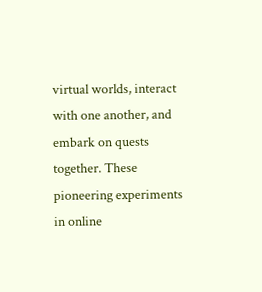virtual worlds, interact with one another, and embark on quests together. These pioneering experiments in online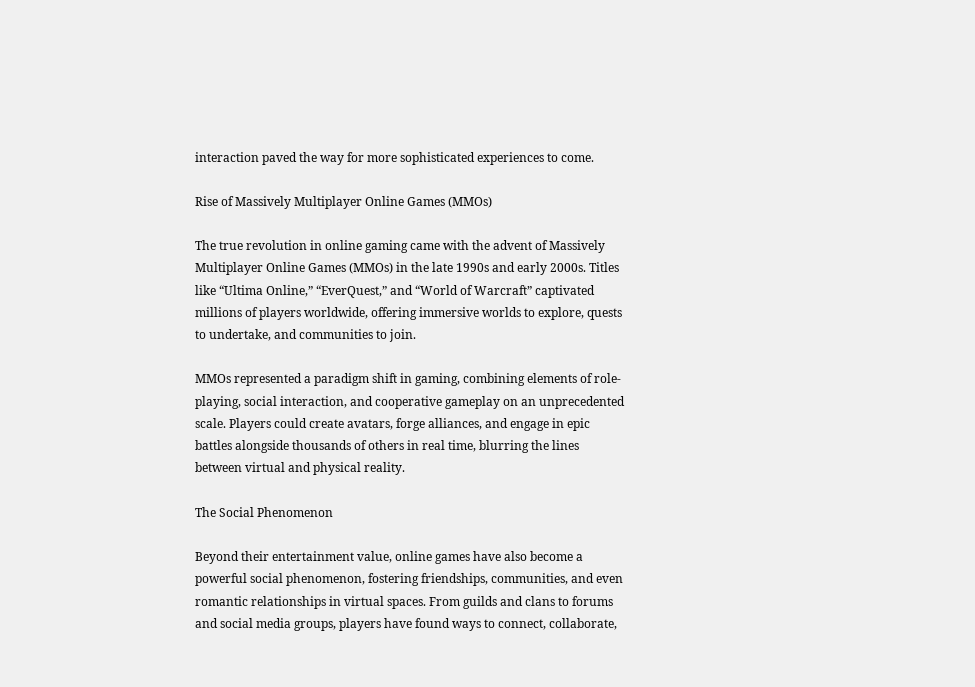interaction paved the way for more sophisticated experiences to come.

Rise of Massively Multiplayer Online Games (MMOs)

The true revolution in online gaming came with the advent of Massively Multiplayer Online Games (MMOs) in the late 1990s and early 2000s. Titles like “Ultima Online,” “EverQuest,” and “World of Warcraft” captivated millions of players worldwide, offering immersive worlds to explore, quests to undertake, and communities to join.

MMOs represented a paradigm shift in gaming, combining elements of role-playing, social interaction, and cooperative gameplay on an unprecedented scale. Players could create avatars, forge alliances, and engage in epic battles alongside thousands of others in real time, blurring the lines between virtual and physical reality.

The Social Phenomenon

Beyond their entertainment value, online games have also become a powerful social phenomenon, fostering friendships, communities, and even romantic relationships in virtual spaces. From guilds and clans to forums and social media groups, players have found ways to connect, collaborate,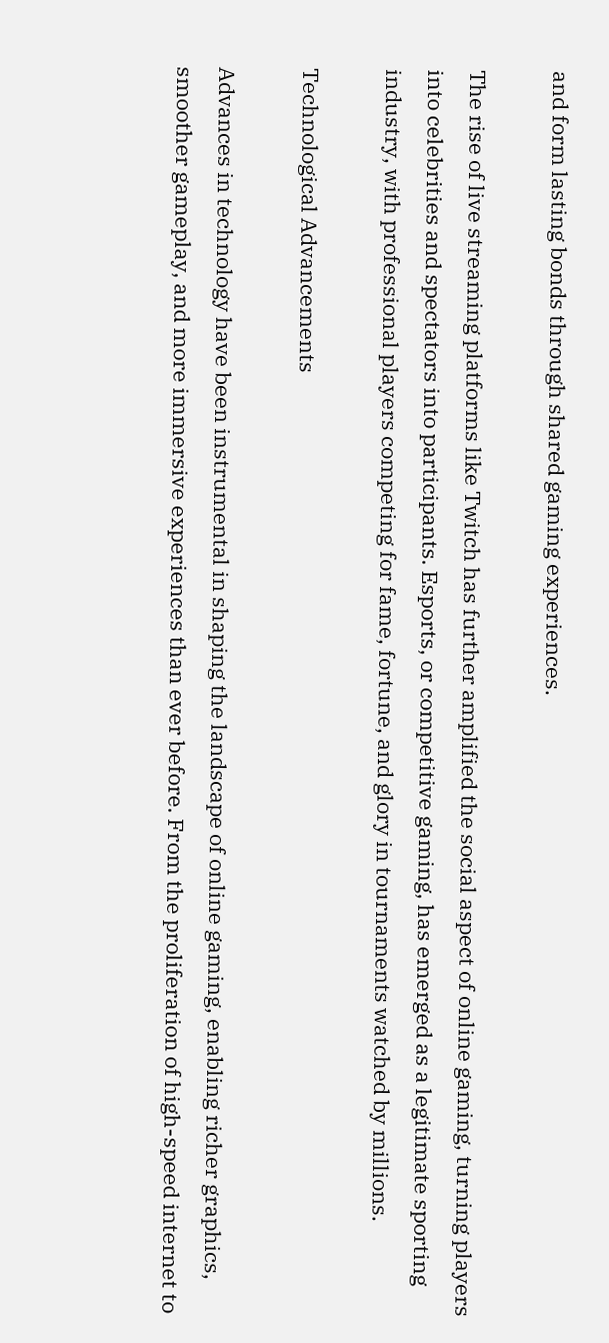and form lasting bonds through shared gaming experiences.

The rise of live streaming platforms like Twitch has further amplified the social aspect of online gaming, turning players into celebrities and spectators into participants. Esports, or competitive gaming, has emerged as a legitimate sporting industry, with professional players competing for fame, fortune, and glory in tournaments watched by millions.

Technological Advancements

Advances in technology have been instrumental in shaping the landscape of online gaming, enabling richer graphics, smoother gameplay, and more immersive experiences than ever before. From the proliferation of high-speed internet to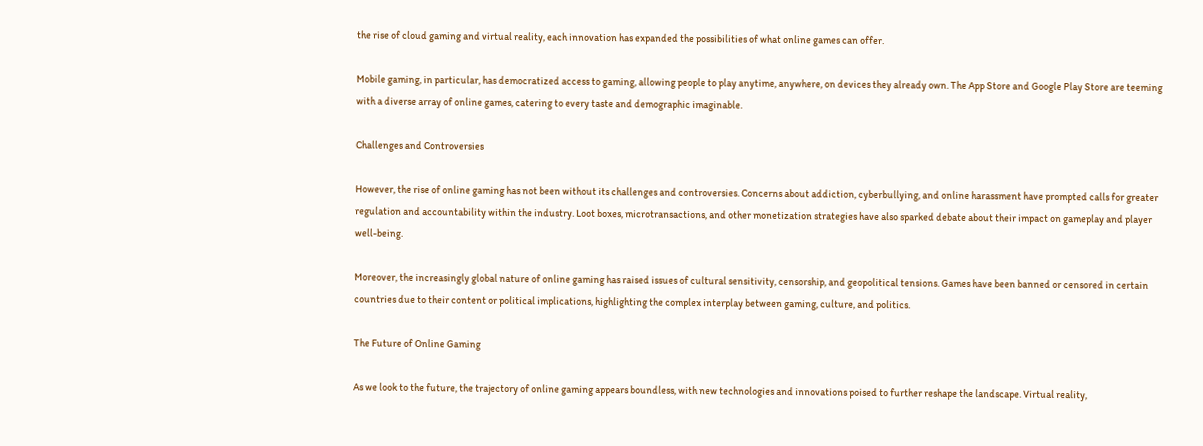the rise of cloud gaming and virtual reality, each innovation has expanded the possibilities of what online games can offer.

Mobile gaming, in particular, has democratized access to gaming, allowing people to play anytime, anywhere, on devices they already own. The App Store and Google Play Store are teeming with a diverse array of online games, catering to every taste and demographic imaginable.

Challenges and Controversies

However, the rise of online gaming has not been without its challenges and controversies. Concerns about addiction, cyberbullying, and online harassment have prompted calls for greater regulation and accountability within the industry. Loot boxes, microtransactions, and other monetization strategies have also sparked debate about their impact on gameplay and player well-being.

Moreover, the increasingly global nature of online gaming has raised issues of cultural sensitivity, censorship, and geopolitical tensions. Games have been banned or censored in certain countries due to their content or political implications, highlighting the complex interplay between gaming, culture, and politics.

The Future of Online Gaming

As we look to the future, the trajectory of online gaming appears boundless, with new technologies and innovations poised to further reshape the landscape. Virtual reality,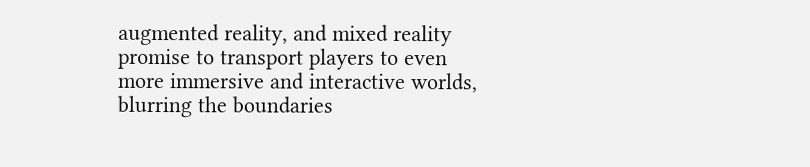augmented reality, and mixed reality promise to transport players to even more immersive and interactive worlds, blurring the boundaries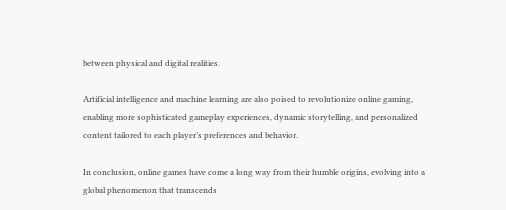between physical and digital realities.

Artificial intelligence and machine learning are also poised to revolutionize online gaming, enabling more sophisticated gameplay experiences, dynamic storytelling, and personalized content tailored to each player’s preferences and behavior.

In conclusion, online games have come a long way from their humble origins, evolving into a global phenomenon that transcends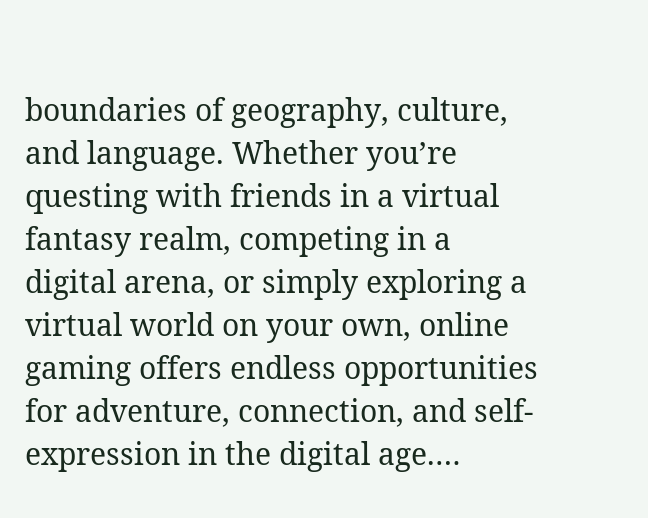boundaries of geography, culture, and language. Whether you’re questing with friends in a virtual fantasy realm, competing in a digital arena, or simply exploring a virtual world on your own, online gaming offers endless opportunities for adventure, connection, and self-expression in the digital age.…